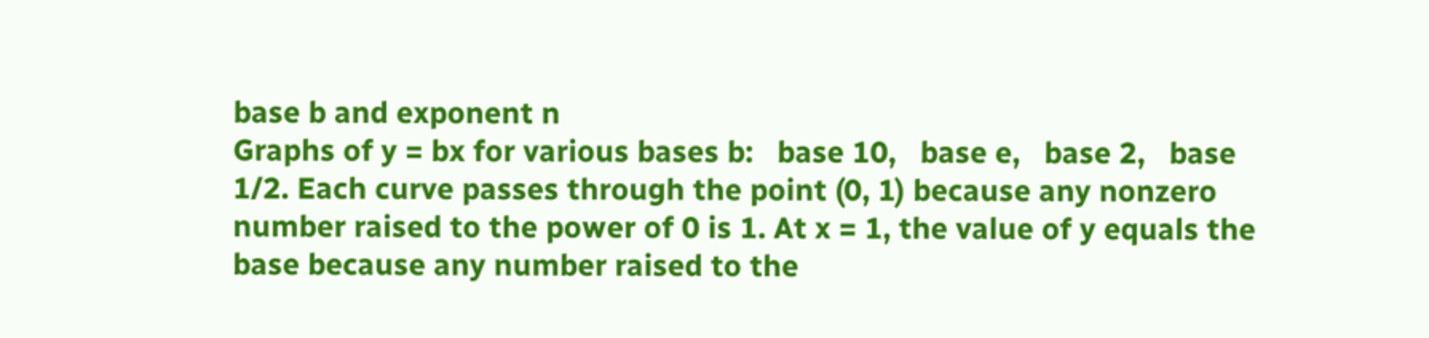base b and exponent n
Graphs of y = bx for various bases b:   base 10,   base e,   base 2,   base 1/2. Each curve passes through the point (0, 1) because any nonzero number raised to the power of 0 is 1. At x = 1, the value of y equals the base because any number raised to the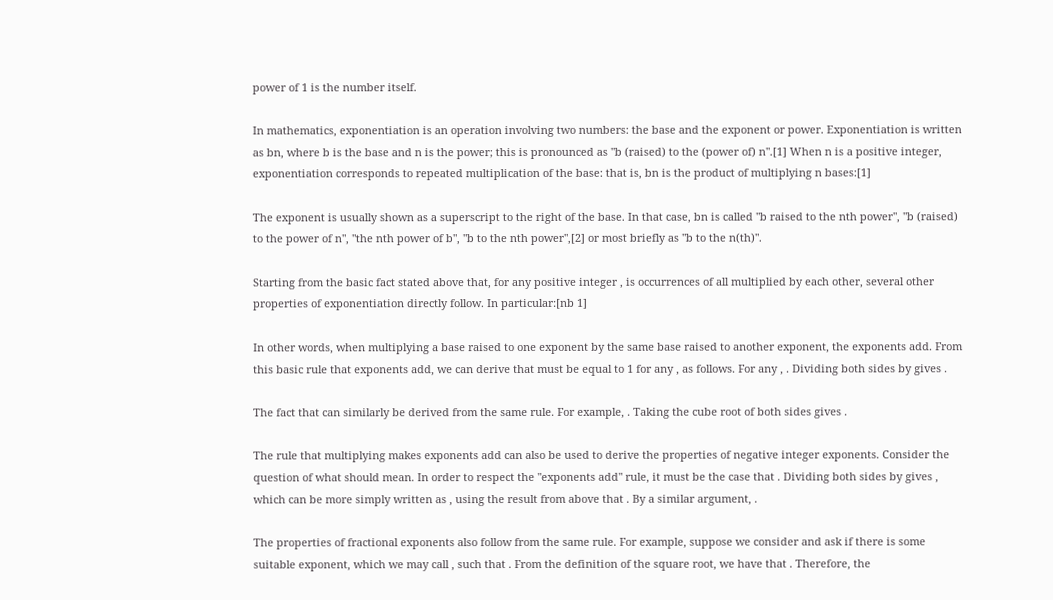power of 1 is the number itself.

In mathematics, exponentiation is an operation involving two numbers: the base and the exponent or power. Exponentiation is written as bn, where b is the base and n is the power; this is pronounced as "b (raised) to the (power of) n".[1] When n is a positive integer, exponentiation corresponds to repeated multiplication of the base: that is, bn is the product of multiplying n bases:[1]

The exponent is usually shown as a superscript to the right of the base. In that case, bn is called "b raised to the nth power", "b (raised) to the power of n", "the nth power of b", "b to the nth power",[2] or most briefly as "b to the n(th)".

Starting from the basic fact stated above that, for any positive integer , is occurrences of all multiplied by each other, several other properties of exponentiation directly follow. In particular:[nb 1]

In other words, when multiplying a base raised to one exponent by the same base raised to another exponent, the exponents add. From this basic rule that exponents add, we can derive that must be equal to 1 for any , as follows. For any , . Dividing both sides by gives .

The fact that can similarly be derived from the same rule. For example, . Taking the cube root of both sides gives .

The rule that multiplying makes exponents add can also be used to derive the properties of negative integer exponents. Consider the question of what should mean. In order to respect the "exponents add" rule, it must be the case that . Dividing both sides by gives , which can be more simply written as , using the result from above that . By a similar argument, .

The properties of fractional exponents also follow from the same rule. For example, suppose we consider and ask if there is some suitable exponent, which we may call , such that . From the definition of the square root, we have that . Therefore, the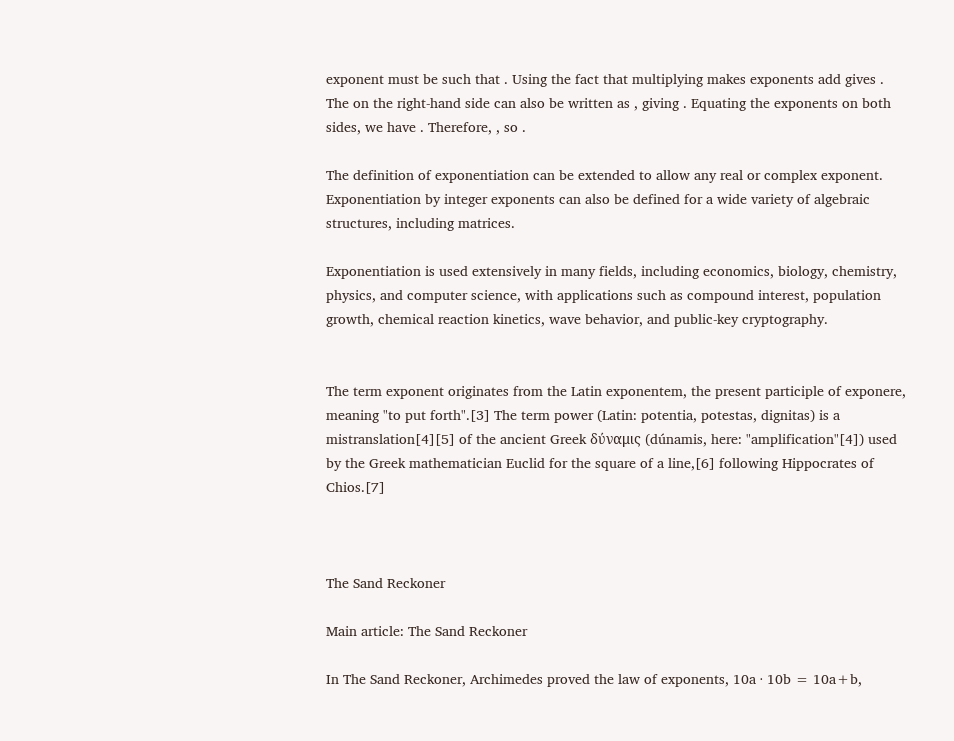exponent must be such that . Using the fact that multiplying makes exponents add gives . The on the right-hand side can also be written as , giving . Equating the exponents on both sides, we have . Therefore, , so .

The definition of exponentiation can be extended to allow any real or complex exponent. Exponentiation by integer exponents can also be defined for a wide variety of algebraic structures, including matrices.

Exponentiation is used extensively in many fields, including economics, biology, chemistry, physics, and computer science, with applications such as compound interest, population growth, chemical reaction kinetics, wave behavior, and public-key cryptography.


The term exponent originates from the Latin exponentem, the present participle of exponere, meaning "to put forth".[3] The term power (Latin: potentia, potestas, dignitas) is a mistranslation[4][5] of the ancient Greek δύναμις (dúnamis, here: "amplification"[4]) used by the Greek mathematician Euclid for the square of a line,[6] following Hippocrates of Chios.[7]



The Sand Reckoner

Main article: The Sand Reckoner

In The Sand Reckoner, Archimedes proved the law of exponents, 10a · 10b = 10a+b,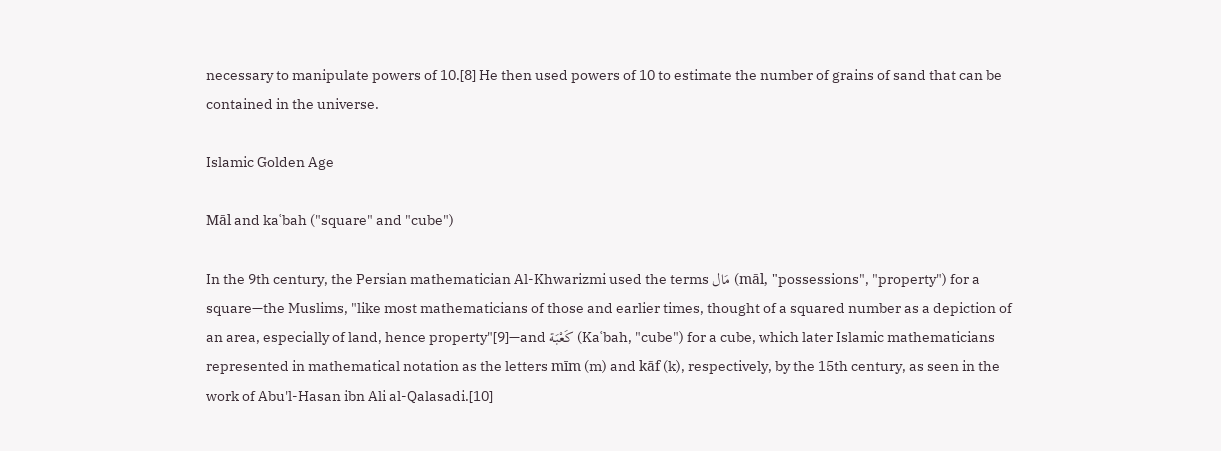necessary to manipulate powers of 10.[8] He then used powers of 10 to estimate the number of grains of sand that can be contained in the universe.

Islamic Golden Age

Māl and kaʿbah ("square" and "cube")

In the 9th century, the Persian mathematician Al-Khwarizmi used the terms مَال (māl, "possessions", "property") for a square—the Muslims, "like most mathematicians of those and earlier times, thought of a squared number as a depiction of an area, especially of land, hence property"[9]—and كَعْبَة (Kaʿbah, "cube") for a cube, which later Islamic mathematicians represented in mathematical notation as the letters mīm (m) and kāf (k), respectively, by the 15th century, as seen in the work of Abu'l-Hasan ibn Ali al-Qalasadi.[10]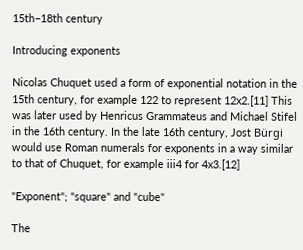15th–18th century

Introducing exponents

Nicolas Chuquet used a form of exponential notation in the 15th century, for example 122 to represent 12x2.[11] This was later used by Henricus Grammateus and Michael Stifel in the 16th century. In the late 16th century, Jost Bürgi would use Roman numerals for exponents in a way similar to that of Chuquet, for example iii4 for 4x3.[12]

"Exponent"; "square" and "cube"

The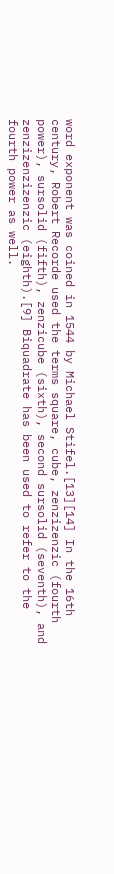word exponent was coined in 1544 by Michael Stifel.[13][14] In the 16th century, Robert Recorde used the terms square, cube, zenzizenzic (fourth power), sursolid (fifth), zenzicube (sixth), second sursolid (seventh), and zenzizenzizenzic (eighth).[9] Biquadrate has been used to refer to the fourth power as well.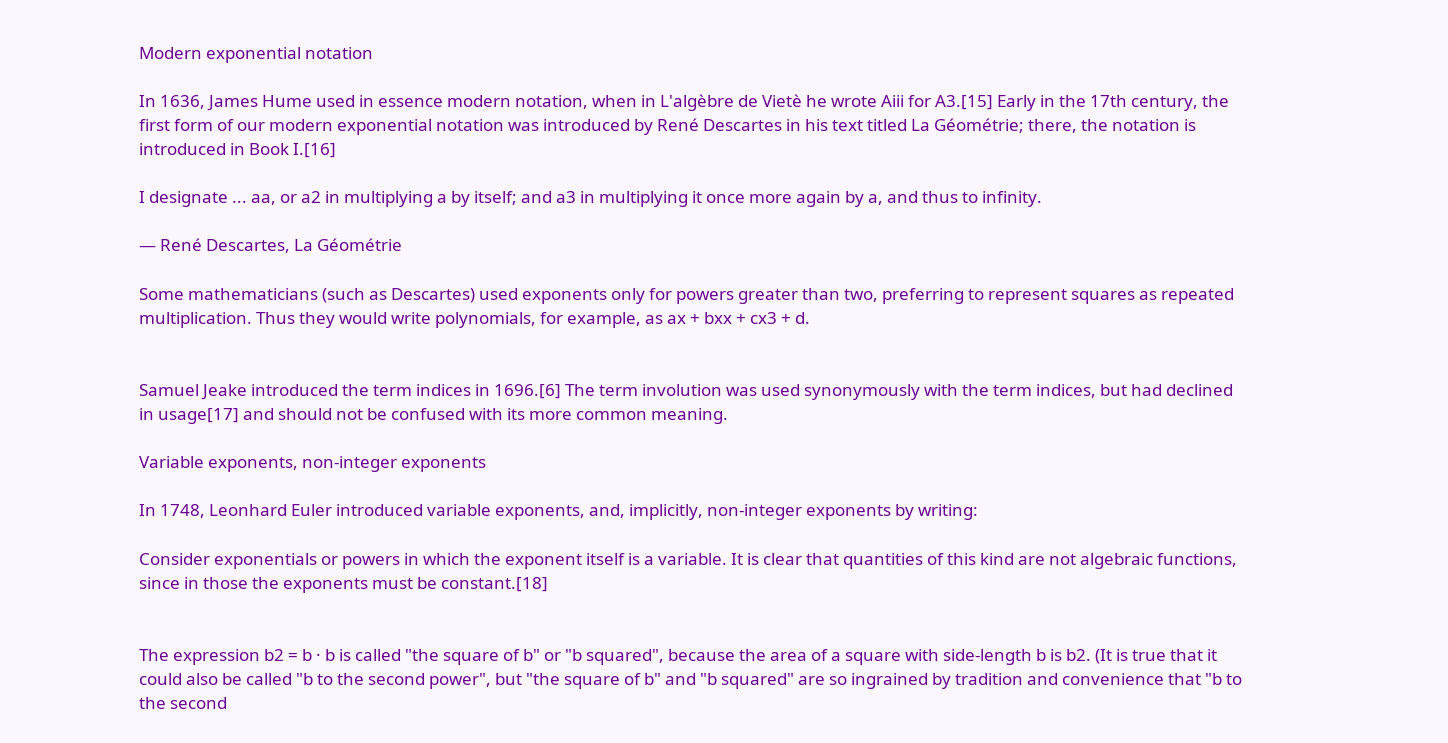Modern exponential notation

In 1636, James Hume used in essence modern notation, when in L'algèbre de Vietè he wrote Aiii for A3.[15] Early in the 17th century, the first form of our modern exponential notation was introduced by René Descartes in his text titled La Géométrie; there, the notation is introduced in Book I.[16]

I designate ... aa, or a2 in multiplying a by itself; and a3 in multiplying it once more again by a, and thus to infinity.

— René Descartes, La Géométrie

Some mathematicians (such as Descartes) used exponents only for powers greater than two, preferring to represent squares as repeated multiplication. Thus they would write polynomials, for example, as ax + bxx + cx3 + d.


Samuel Jeake introduced the term indices in 1696.[6] The term involution was used synonymously with the term indices, but had declined in usage[17] and should not be confused with its more common meaning.

Variable exponents, non-integer exponents

In 1748, Leonhard Euler introduced variable exponents, and, implicitly, non-integer exponents by writing:

Consider exponentials or powers in which the exponent itself is a variable. It is clear that quantities of this kind are not algebraic functions, since in those the exponents must be constant.[18]


The expression b2 = b · b is called "the square of b" or "b squared", because the area of a square with side-length b is b2. (It is true that it could also be called "b to the second power", but "the square of b" and "b squared" are so ingrained by tradition and convenience that "b to the second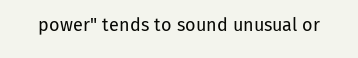power" tends to sound unusual or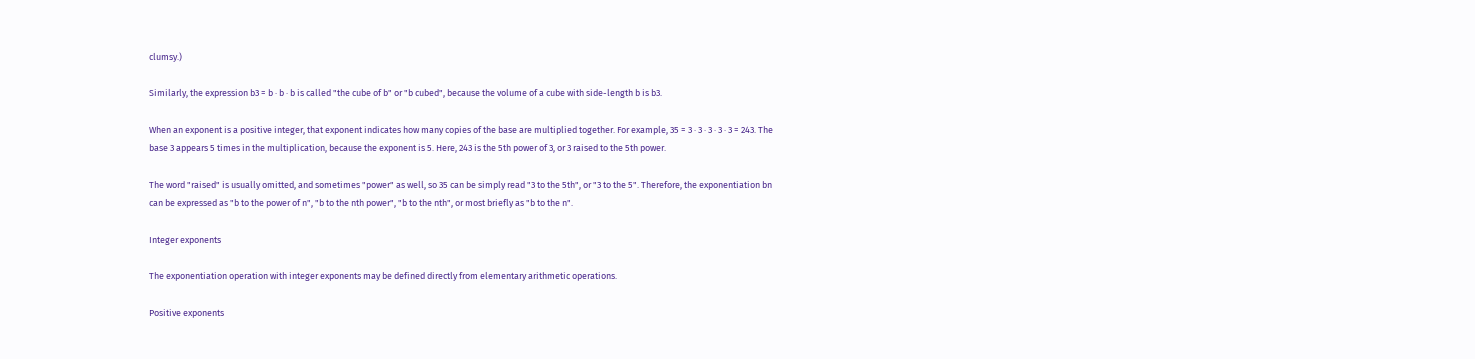clumsy.)

Similarly, the expression b3 = b · b · b is called "the cube of b" or "b cubed", because the volume of a cube with side-length b is b3.

When an exponent is a positive integer, that exponent indicates how many copies of the base are multiplied together. For example, 35 = 3 · 3 · 3 · 3 · 3 = 243. The base 3 appears 5 times in the multiplication, because the exponent is 5. Here, 243 is the 5th power of 3, or 3 raised to the 5th power.

The word "raised" is usually omitted, and sometimes "power" as well, so 35 can be simply read "3 to the 5th", or "3 to the 5". Therefore, the exponentiation bn can be expressed as "b to the power of n", "b to the nth power", "b to the nth", or most briefly as "b to the n".

Integer exponents

The exponentiation operation with integer exponents may be defined directly from elementary arithmetic operations.

Positive exponents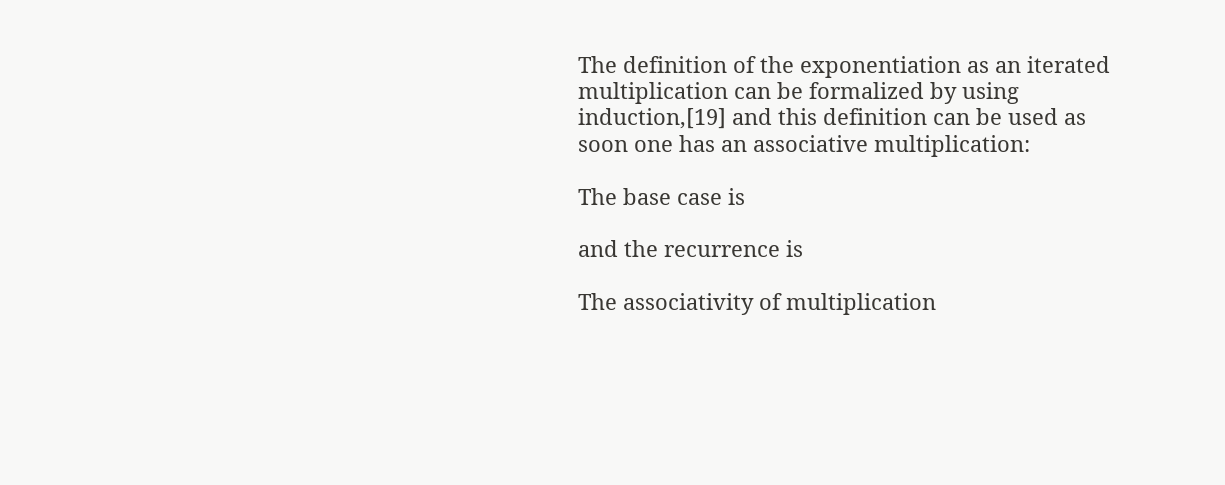The definition of the exponentiation as an iterated multiplication can be formalized by using induction,[19] and this definition can be used as soon one has an associative multiplication:

The base case is

and the recurrence is

The associativity of multiplication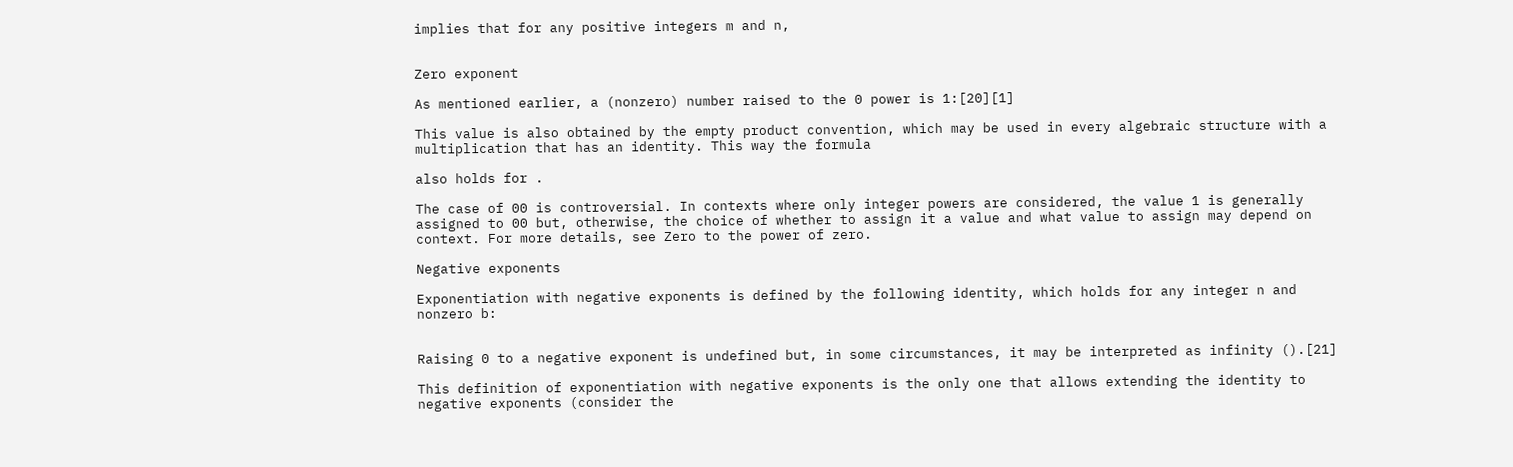implies that for any positive integers m and n,


Zero exponent

As mentioned earlier, a (nonzero) number raised to the 0 power is 1:[20][1]

This value is also obtained by the empty product convention, which may be used in every algebraic structure with a multiplication that has an identity. This way the formula

also holds for .

The case of 00 is controversial. In contexts where only integer powers are considered, the value 1 is generally assigned to 00 but, otherwise, the choice of whether to assign it a value and what value to assign may depend on context. For more details, see Zero to the power of zero.

Negative exponents

Exponentiation with negative exponents is defined by the following identity, which holds for any integer n and nonzero b:


Raising 0 to a negative exponent is undefined but, in some circumstances, it may be interpreted as infinity ().[21]

This definition of exponentiation with negative exponents is the only one that allows extending the identity to negative exponents (consider the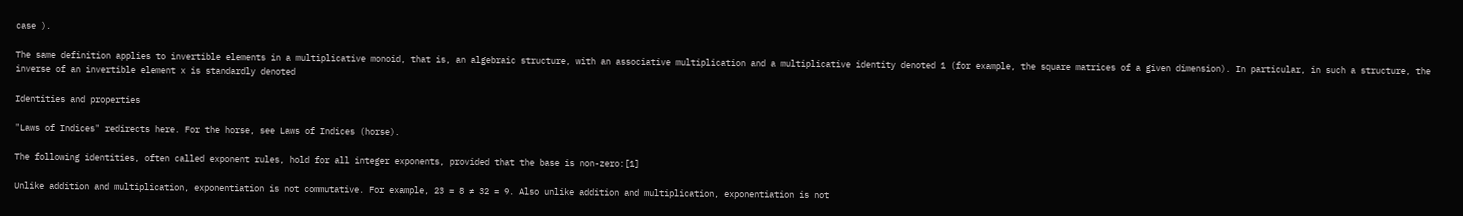case ).

The same definition applies to invertible elements in a multiplicative monoid, that is, an algebraic structure, with an associative multiplication and a multiplicative identity denoted 1 (for example, the square matrices of a given dimension). In particular, in such a structure, the inverse of an invertible element x is standardly denoted

Identities and properties

"Laws of Indices" redirects here. For the horse, see Laws of Indices (horse).

The following identities, often called exponent rules, hold for all integer exponents, provided that the base is non-zero:[1]

Unlike addition and multiplication, exponentiation is not commutative. For example, 23 = 8 ≠ 32 = 9. Also unlike addition and multiplication, exponentiation is not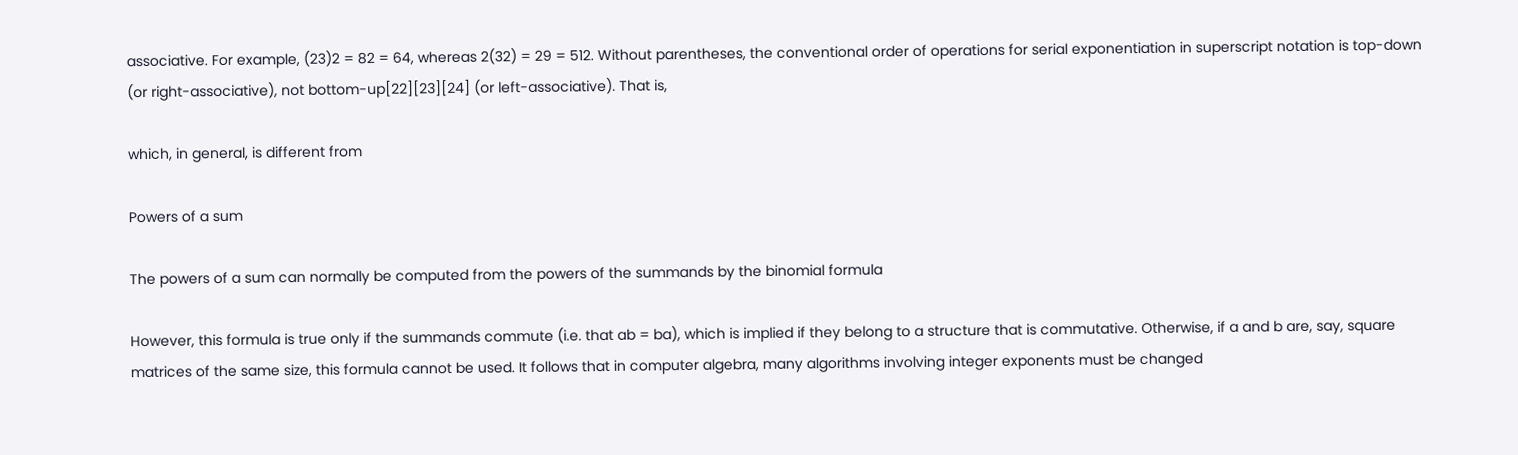associative. For example, (23)2 = 82 = 64, whereas 2(32) = 29 = 512. Without parentheses, the conventional order of operations for serial exponentiation in superscript notation is top-down (or right-associative), not bottom-up[22][23][24] (or left-associative). That is,

which, in general, is different from

Powers of a sum

The powers of a sum can normally be computed from the powers of the summands by the binomial formula

However, this formula is true only if the summands commute (i.e. that ab = ba), which is implied if they belong to a structure that is commutative. Otherwise, if a and b are, say, square matrices of the same size, this formula cannot be used. It follows that in computer algebra, many algorithms involving integer exponents must be changed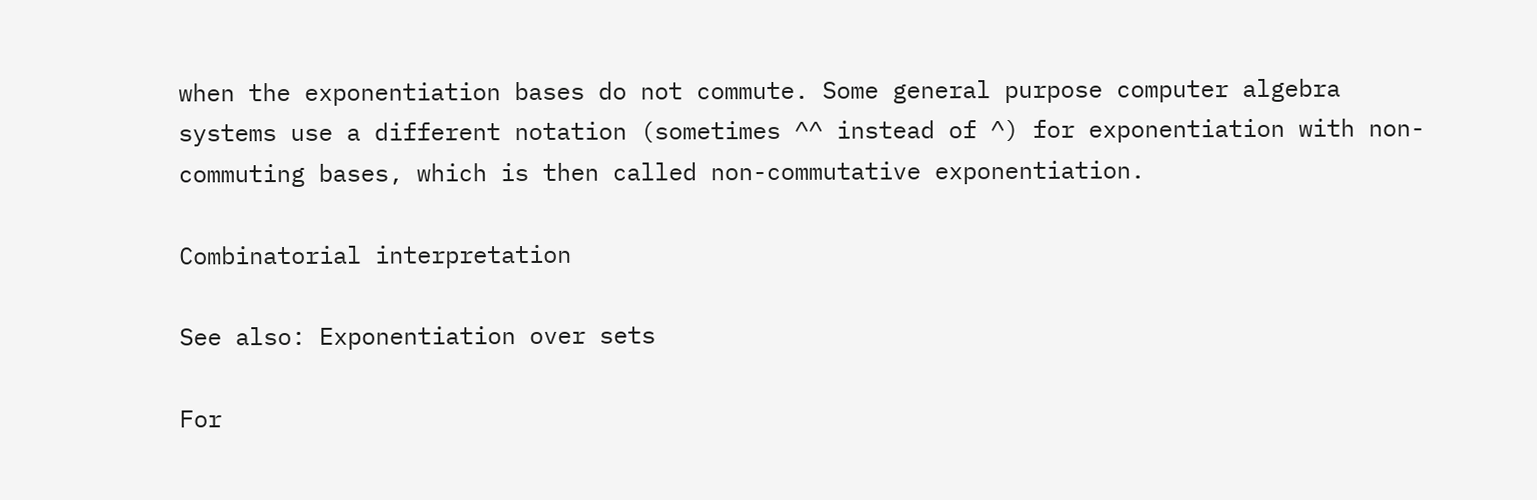when the exponentiation bases do not commute. Some general purpose computer algebra systems use a different notation (sometimes ^^ instead of ^) for exponentiation with non-commuting bases, which is then called non-commutative exponentiation.

Combinatorial interpretation

See also: Exponentiation over sets

For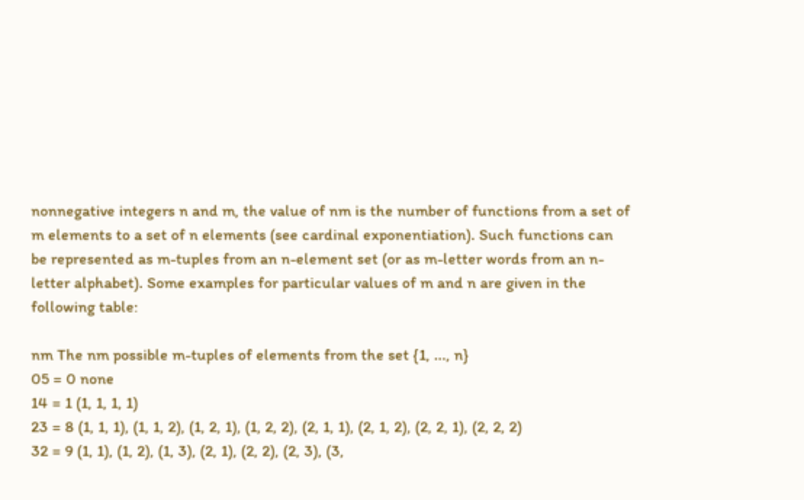nonnegative integers n and m, the value of nm is the number of functions from a set of m elements to a set of n elements (see cardinal exponentiation). Such functions can be represented as m-tuples from an n-element set (or as m-letter words from an n-letter alphabet). Some examples for particular values of m and n are given in the following table:

nm The nm possible m-tuples of elements from the set {1, ..., n}
05 = 0 none
14 = 1 (1, 1, 1, 1)
23 = 8 (1, 1, 1), (1, 1, 2), (1, 2, 1), (1, 2, 2), (2, 1, 1), (2, 1, 2), (2, 2, 1), (2, 2, 2)
32 = 9 (1, 1), (1, 2), (1, 3), (2, 1), (2, 2), (2, 3), (3,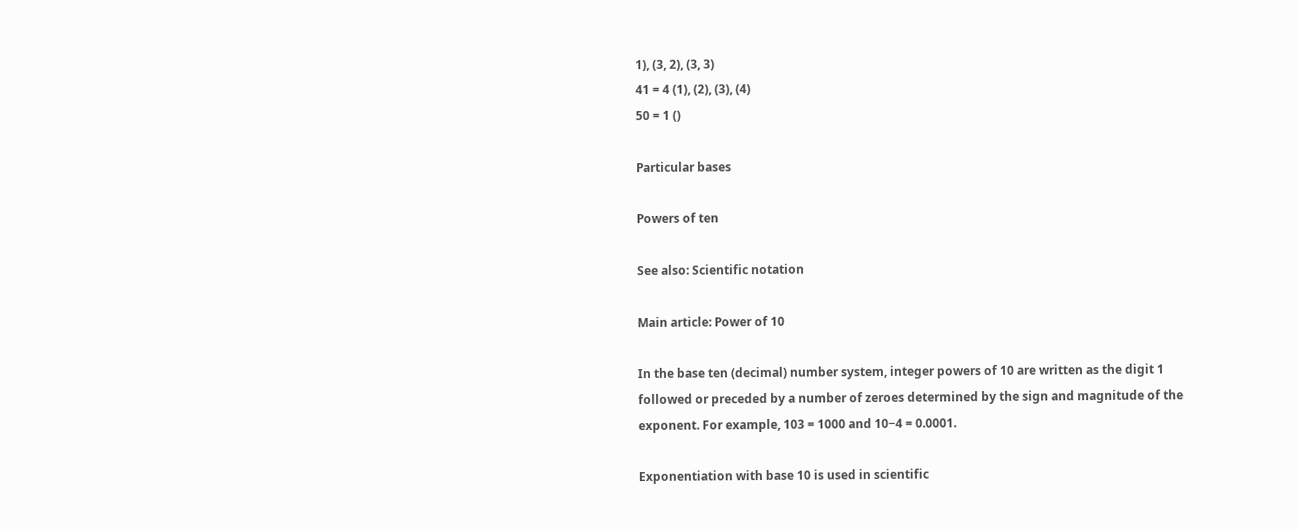1), (3, 2), (3, 3)
41 = 4 (1), (2), (3), (4)
50 = 1 ()

Particular bases

Powers of ten

See also: Scientific notation

Main article: Power of 10

In the base ten (decimal) number system, integer powers of 10 are written as the digit 1 followed or preceded by a number of zeroes determined by the sign and magnitude of the exponent. For example, 103 = 1000 and 10−4 = 0.0001.

Exponentiation with base 10 is used in scientific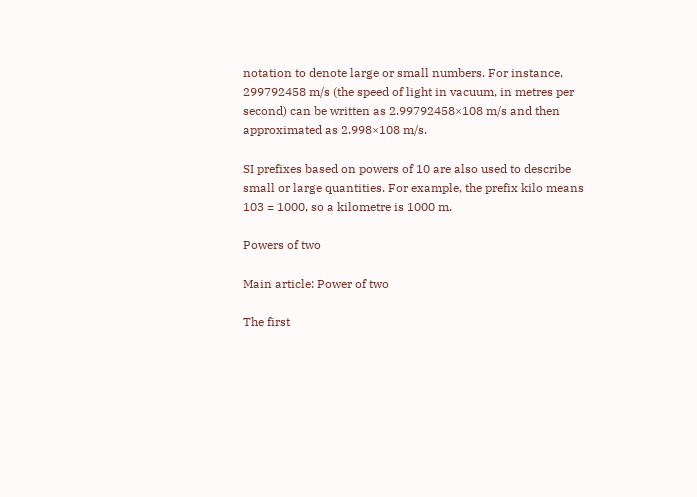notation to denote large or small numbers. For instance, 299792458 m/s (the speed of light in vacuum, in metres per second) can be written as 2.99792458×108 m/s and then approximated as 2.998×108 m/s.

SI prefixes based on powers of 10 are also used to describe small or large quantities. For example, the prefix kilo means 103 = 1000, so a kilometre is 1000 m.

Powers of two

Main article: Power of two

The first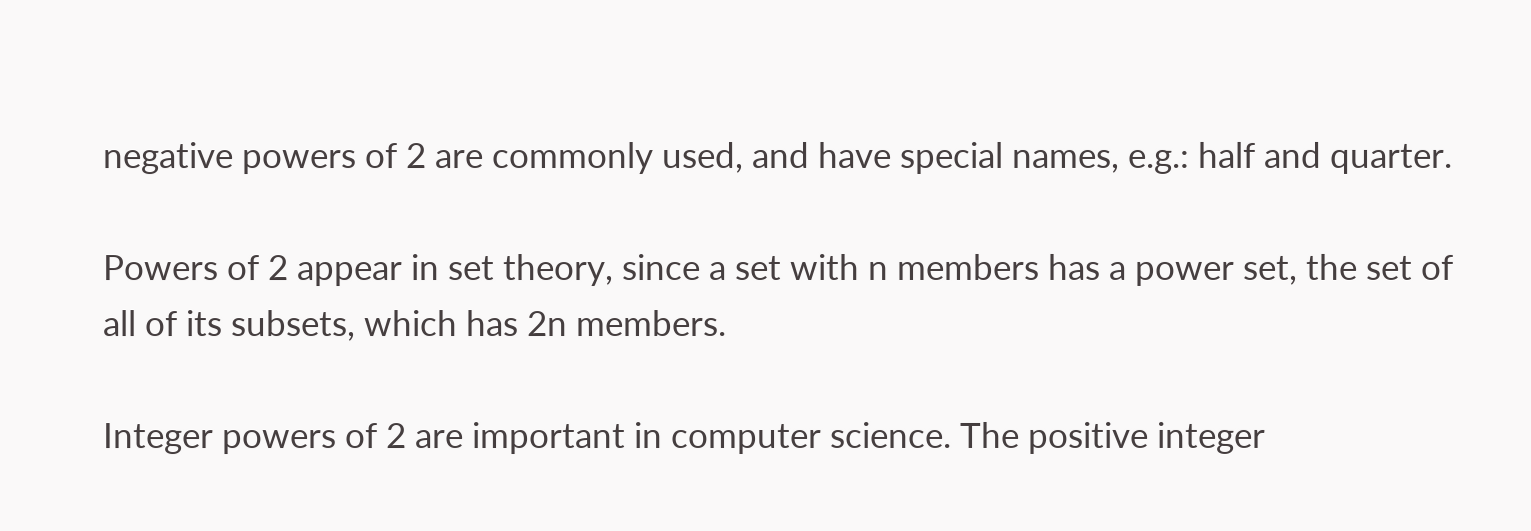negative powers of 2 are commonly used, and have special names, e.g.: half and quarter.

Powers of 2 appear in set theory, since a set with n members has a power set, the set of all of its subsets, which has 2n members.

Integer powers of 2 are important in computer science. The positive integer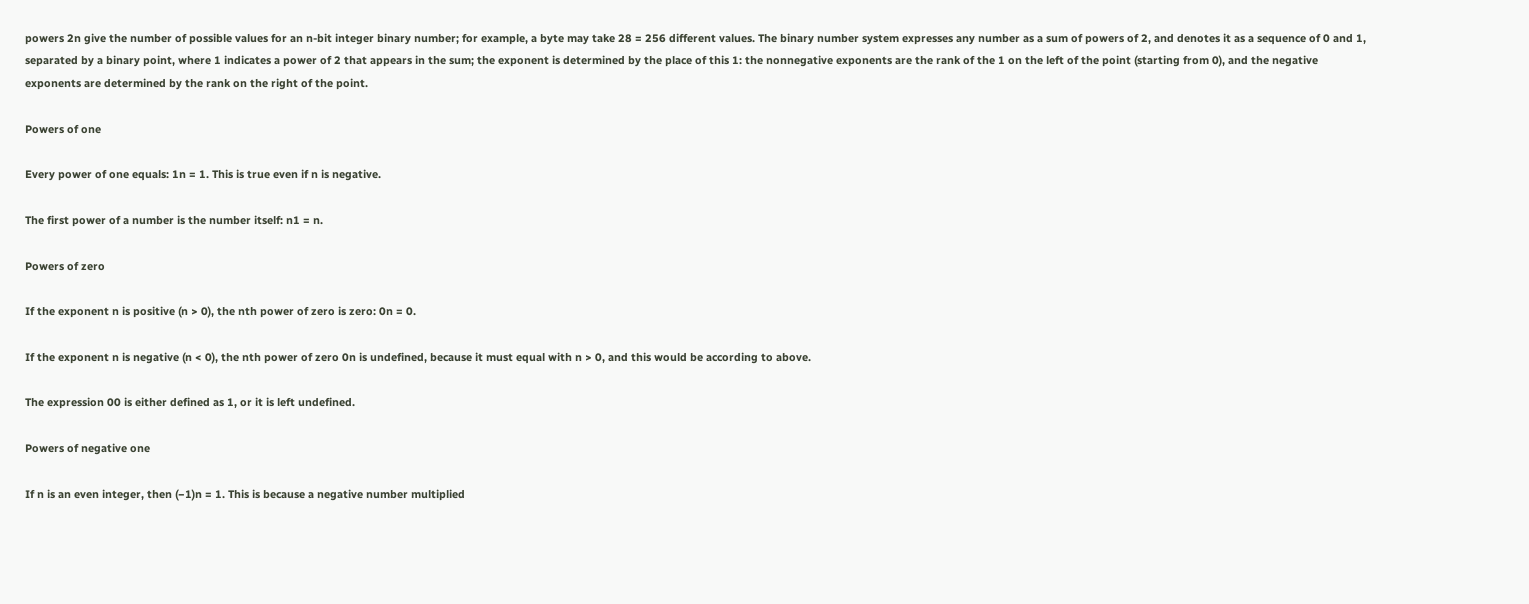powers 2n give the number of possible values for an n-bit integer binary number; for example, a byte may take 28 = 256 different values. The binary number system expresses any number as a sum of powers of 2, and denotes it as a sequence of 0 and 1, separated by a binary point, where 1 indicates a power of 2 that appears in the sum; the exponent is determined by the place of this 1: the nonnegative exponents are the rank of the 1 on the left of the point (starting from 0), and the negative exponents are determined by the rank on the right of the point.

Powers of one

Every power of one equals: 1n = 1. This is true even if n is negative.

The first power of a number is the number itself: n1 = n.

Powers of zero

If the exponent n is positive (n > 0), the nth power of zero is zero: 0n = 0.

If the exponent n is negative (n < 0), the nth power of zero 0n is undefined, because it must equal with n > 0, and this would be according to above.

The expression 00 is either defined as 1, or it is left undefined.

Powers of negative one

If n is an even integer, then (−1)n = 1. This is because a negative number multiplied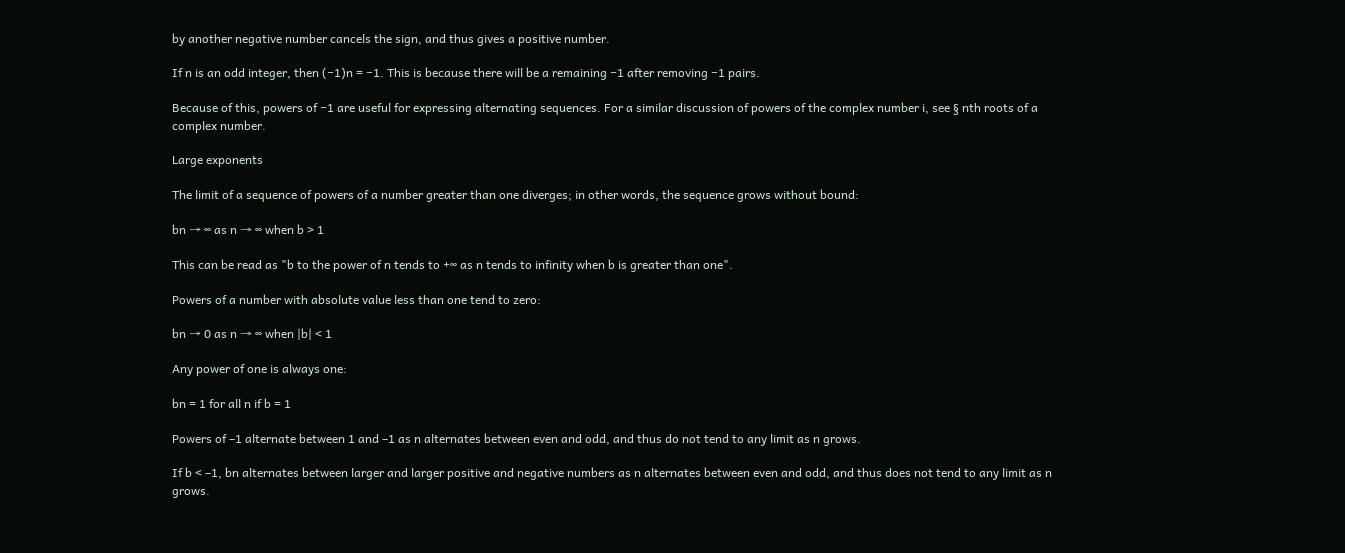by another negative number cancels the sign, and thus gives a positive number.

If n is an odd integer, then (−1)n = −1. This is because there will be a remaining −1 after removing −1 pairs.

Because of this, powers of −1 are useful for expressing alternating sequences. For a similar discussion of powers of the complex number i, see § nth roots of a complex number.

Large exponents

The limit of a sequence of powers of a number greater than one diverges; in other words, the sequence grows without bound:

bn → ∞ as n → ∞ when b > 1

This can be read as "b to the power of n tends to +∞ as n tends to infinity when b is greater than one".

Powers of a number with absolute value less than one tend to zero:

bn → 0 as n → ∞ when |b| < 1

Any power of one is always one:

bn = 1 for all n if b = 1

Powers of –1 alternate between 1 and –1 as n alternates between even and odd, and thus do not tend to any limit as n grows.

If b < –1, bn alternates between larger and larger positive and negative numbers as n alternates between even and odd, and thus does not tend to any limit as n grows.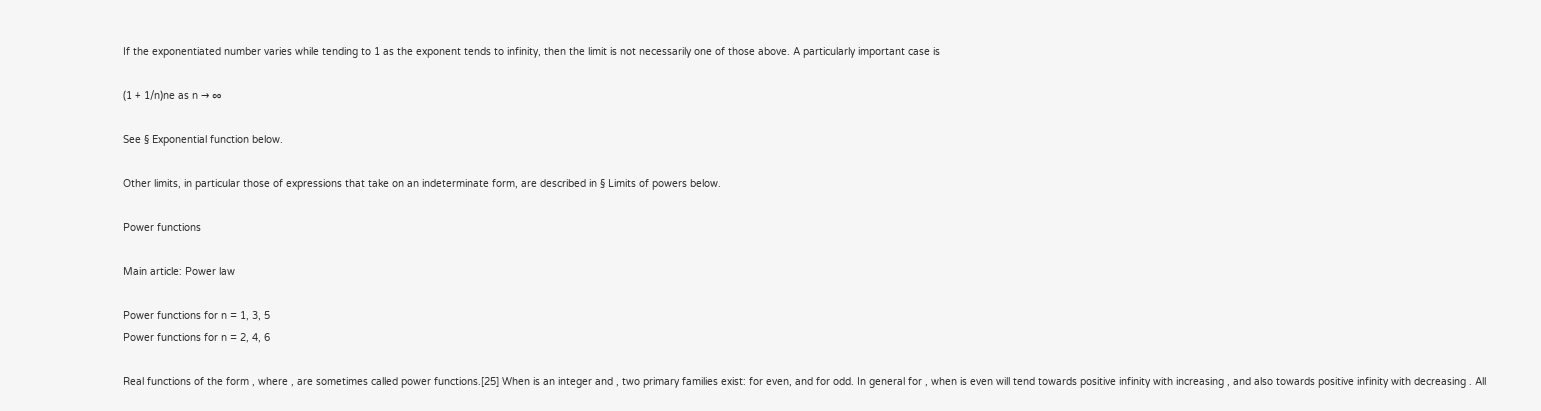If the exponentiated number varies while tending to 1 as the exponent tends to infinity, then the limit is not necessarily one of those above. A particularly important case is

(1 + 1/n)ne as n → ∞

See § Exponential function below.

Other limits, in particular those of expressions that take on an indeterminate form, are described in § Limits of powers below.

Power functions

Main article: Power law

Power functions for n = 1, 3, 5
Power functions for n = 2, 4, 6

Real functions of the form , where , are sometimes called power functions.[25] When is an integer and , two primary families exist: for even, and for odd. In general for , when is even will tend towards positive infinity with increasing , and also towards positive infinity with decreasing . All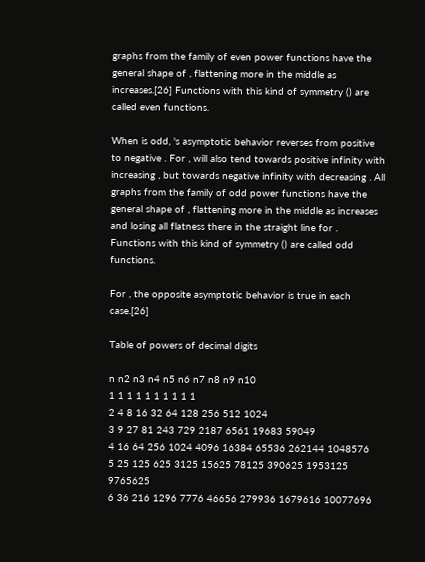graphs from the family of even power functions have the general shape of , flattening more in the middle as increases.[26] Functions with this kind of symmetry () are called even functions.

When is odd, 's asymptotic behavior reverses from positive to negative . For , will also tend towards positive infinity with increasing , but towards negative infinity with decreasing . All graphs from the family of odd power functions have the general shape of , flattening more in the middle as increases and losing all flatness there in the straight line for . Functions with this kind of symmetry () are called odd functions.

For , the opposite asymptotic behavior is true in each case.[26]

Table of powers of decimal digits

n n2 n3 n4 n5 n6 n7 n8 n9 n10
1 1 1 1 1 1 1 1 1 1
2 4 8 16 32 64 128 256 512 1024
3 9 27 81 243 729 2187 6561 19683 59049
4 16 64 256 1024 4096 16384 65536 262144 1048576
5 25 125 625 3125 15625 78125 390625 1953125 9765625
6 36 216 1296 7776 46656 279936 1679616 10077696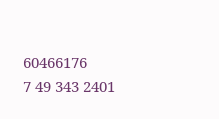60466176
7 49 343 2401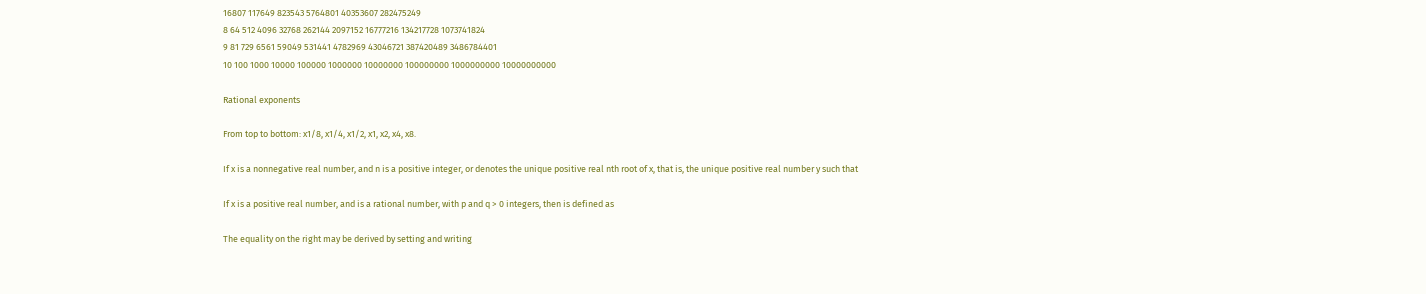16807 117649 823543 5764801 40353607 282475249
8 64 512 4096 32768 262144 2097152 16777216 134217728 1073741824
9 81 729 6561 59049 531441 4782969 43046721 387420489 3486784401
10 100 1000 10000 100000 1000000 10000000 100000000 1000000000 10000000000

Rational exponents

From top to bottom: x1/8, x1/4, x1/2, x1, x2, x4, x8.

If x is a nonnegative real number, and n is a positive integer, or denotes the unique positive real nth root of x, that is, the unique positive real number y such that

If x is a positive real number, and is a rational number, with p and q > 0 integers, then is defined as

The equality on the right may be derived by setting and writing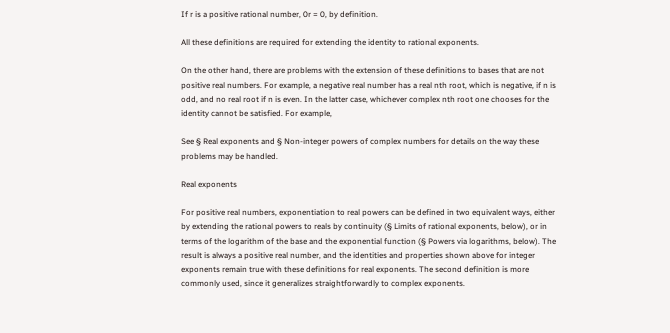If r is a positive rational number, 0r = 0, by definition.

All these definitions are required for extending the identity to rational exponents.

On the other hand, there are problems with the extension of these definitions to bases that are not positive real numbers. For example, a negative real number has a real nth root, which is negative, if n is odd, and no real root if n is even. In the latter case, whichever complex nth root one chooses for the identity cannot be satisfied. For example,

See § Real exponents and § Non-integer powers of complex numbers for details on the way these problems may be handled.

Real exponents

For positive real numbers, exponentiation to real powers can be defined in two equivalent ways, either by extending the rational powers to reals by continuity (§ Limits of rational exponents, below), or in terms of the logarithm of the base and the exponential function (§ Powers via logarithms, below). The result is always a positive real number, and the identities and properties shown above for integer exponents remain true with these definitions for real exponents. The second definition is more commonly used, since it generalizes straightforwardly to complex exponents.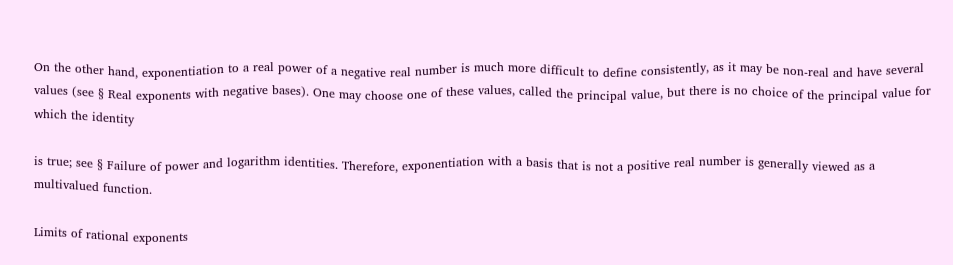On the other hand, exponentiation to a real power of a negative real number is much more difficult to define consistently, as it may be non-real and have several values (see § Real exponents with negative bases). One may choose one of these values, called the principal value, but there is no choice of the principal value for which the identity

is true; see § Failure of power and logarithm identities. Therefore, exponentiation with a basis that is not a positive real number is generally viewed as a multivalued function.

Limits of rational exponents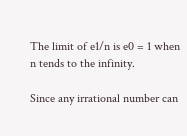The limit of e1/n is e0 = 1 when n tends to the infinity.

Since any irrational number can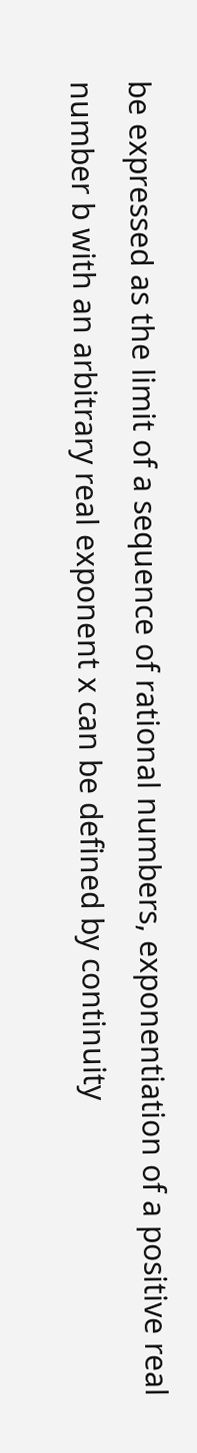be expressed as the limit of a sequence of rational numbers, exponentiation of a positive real number b with an arbitrary real exponent x can be defined by continuity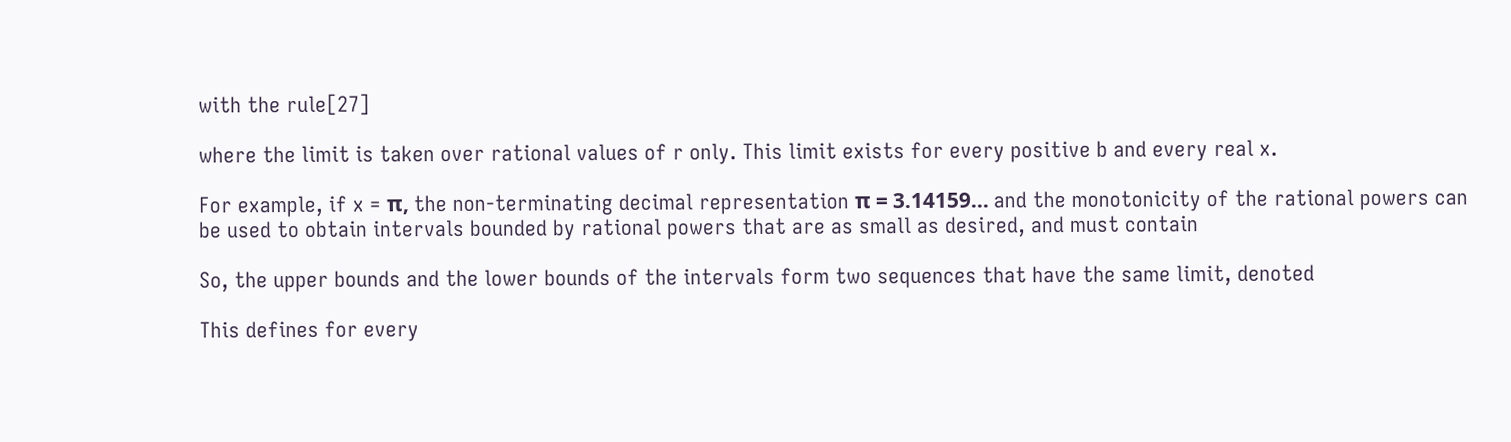with the rule[27]

where the limit is taken over rational values of r only. This limit exists for every positive b and every real x.

For example, if x = π, the non-terminating decimal representation π = 3.14159... and the monotonicity of the rational powers can be used to obtain intervals bounded by rational powers that are as small as desired, and must contain

So, the upper bounds and the lower bounds of the intervals form two sequences that have the same limit, denoted

This defines for every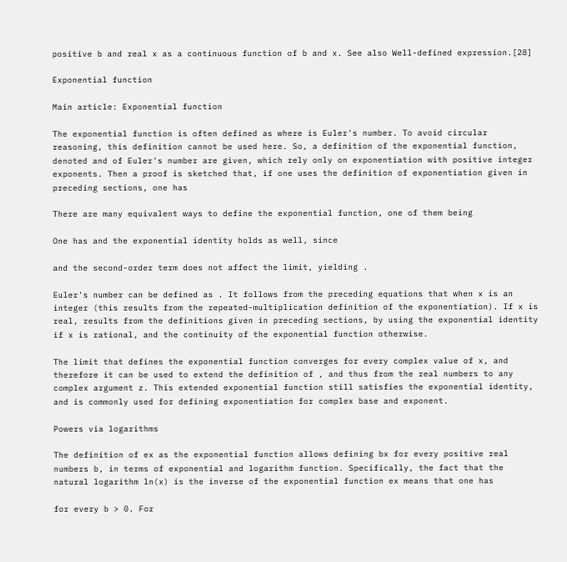positive b and real x as a continuous function of b and x. See also Well-defined expression.[28]

Exponential function

Main article: Exponential function

The exponential function is often defined as where is Euler's number. To avoid circular reasoning, this definition cannot be used here. So, a definition of the exponential function, denoted and of Euler's number are given, which rely only on exponentiation with positive integer exponents. Then a proof is sketched that, if one uses the definition of exponentiation given in preceding sections, one has

There are many equivalent ways to define the exponential function, one of them being

One has and the exponential identity holds as well, since

and the second-order term does not affect the limit, yielding .

Euler's number can be defined as . It follows from the preceding equations that when x is an integer (this results from the repeated-multiplication definition of the exponentiation). If x is real, results from the definitions given in preceding sections, by using the exponential identity if x is rational, and the continuity of the exponential function otherwise.

The limit that defines the exponential function converges for every complex value of x, and therefore it can be used to extend the definition of , and thus from the real numbers to any complex argument z. This extended exponential function still satisfies the exponential identity, and is commonly used for defining exponentiation for complex base and exponent.

Powers via logarithms

The definition of ex as the exponential function allows defining bx for every positive real numbers b, in terms of exponential and logarithm function. Specifically, the fact that the natural logarithm ln(x) is the inverse of the exponential function ex means that one has

for every b > 0. For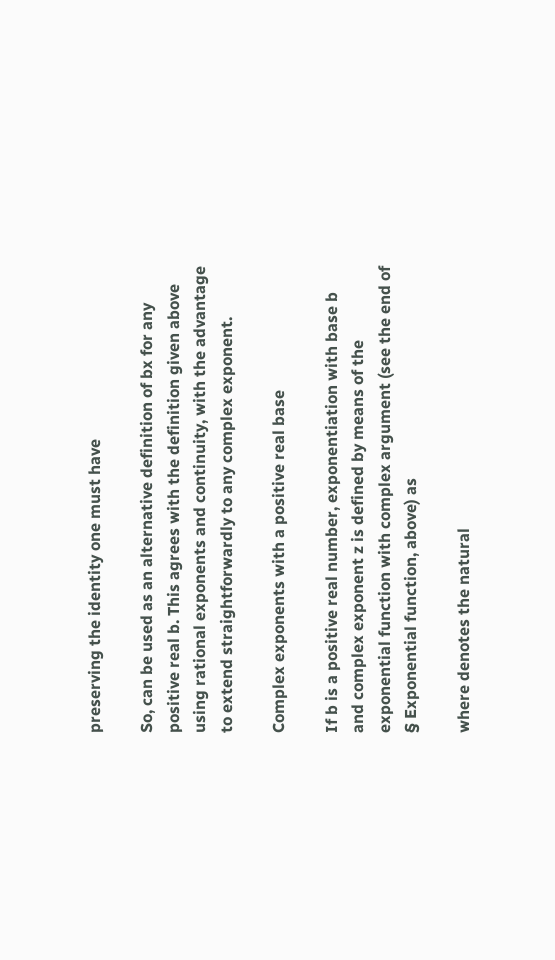preserving the identity one must have

So, can be used as an alternative definition of bx for any positive real b. This agrees with the definition given above using rational exponents and continuity, with the advantage to extend straightforwardly to any complex exponent.

Complex exponents with a positive real base

If b is a positive real number, exponentiation with base b and complex exponent z is defined by means of the exponential function with complex argument (see the end of § Exponential function, above) as

where denotes the natural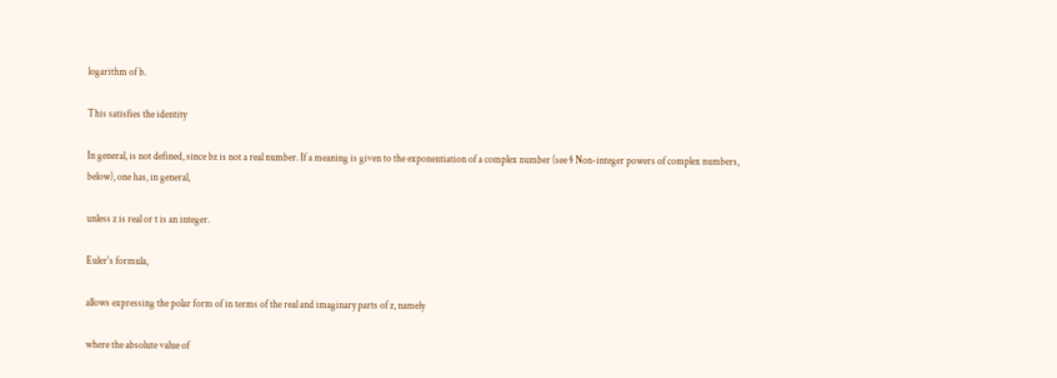logarithm of b.

This satisfies the identity

In general, is not defined, since bz is not a real number. If a meaning is given to the exponentiation of a complex number (see § Non-integer powers of complex numbers, below), one has, in general,

unless z is real or t is an integer.

Euler's formula,

allows expressing the polar form of in terms of the real and imaginary parts of z, namely

where the absolute value of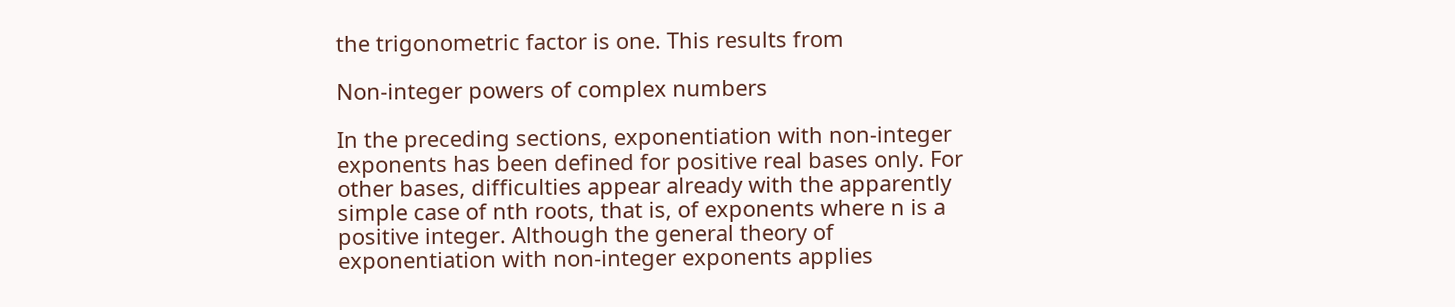the trigonometric factor is one. This results from

Non-integer powers of complex numbers

In the preceding sections, exponentiation with non-integer exponents has been defined for positive real bases only. For other bases, difficulties appear already with the apparently simple case of nth roots, that is, of exponents where n is a positive integer. Although the general theory of exponentiation with non-integer exponents applies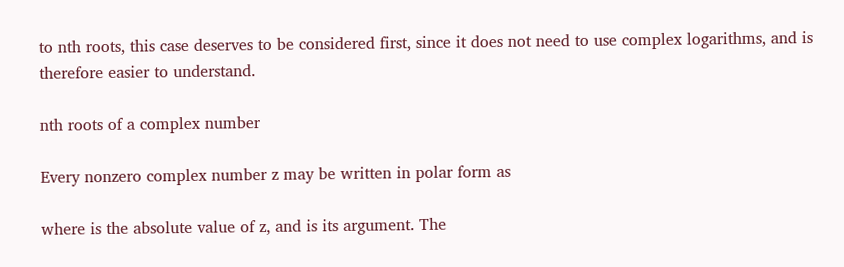to nth roots, this case deserves to be considered first, since it does not need to use complex logarithms, and is therefore easier to understand.

nth roots of a complex number

Every nonzero complex number z may be written in polar form as

where is the absolute value of z, and is its argument. The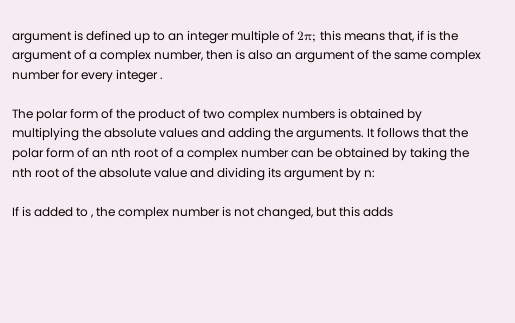argument is defined up to an integer multiple of 2π; this means that, if is the argument of a complex number, then is also an argument of the same complex number for every integer .

The polar form of the product of two complex numbers is obtained by multiplying the absolute values and adding the arguments. It follows that the polar form of an nth root of a complex number can be obtained by taking the nth root of the absolute value and dividing its argument by n:

If is added to , the complex number is not changed, but this adds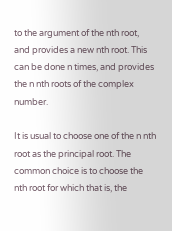to the argument of the nth root, and provides a new nth root. This can be done n times, and provides the n nth roots of the complex number.

It is usual to choose one of the n nth root as the principal root. The common choice is to choose the nth root for which that is, the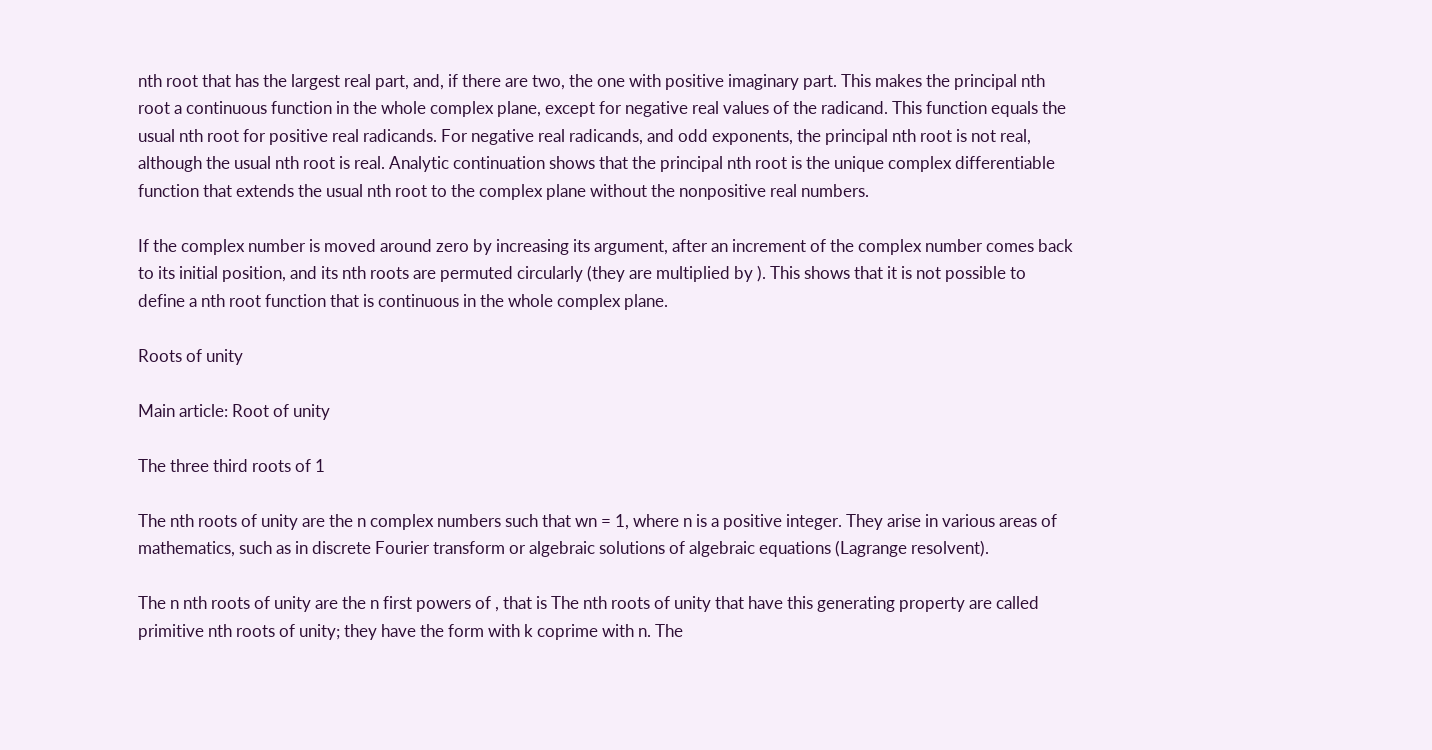nth root that has the largest real part, and, if there are two, the one with positive imaginary part. This makes the principal nth root a continuous function in the whole complex plane, except for negative real values of the radicand. This function equals the usual nth root for positive real radicands. For negative real radicands, and odd exponents, the principal nth root is not real, although the usual nth root is real. Analytic continuation shows that the principal nth root is the unique complex differentiable function that extends the usual nth root to the complex plane without the nonpositive real numbers.

If the complex number is moved around zero by increasing its argument, after an increment of the complex number comes back to its initial position, and its nth roots are permuted circularly (they are multiplied by ). This shows that it is not possible to define a nth root function that is continuous in the whole complex plane.

Roots of unity

Main article: Root of unity

The three third roots of 1

The nth roots of unity are the n complex numbers such that wn = 1, where n is a positive integer. They arise in various areas of mathematics, such as in discrete Fourier transform or algebraic solutions of algebraic equations (Lagrange resolvent).

The n nth roots of unity are the n first powers of , that is The nth roots of unity that have this generating property are called primitive nth roots of unity; they have the form with k coprime with n. The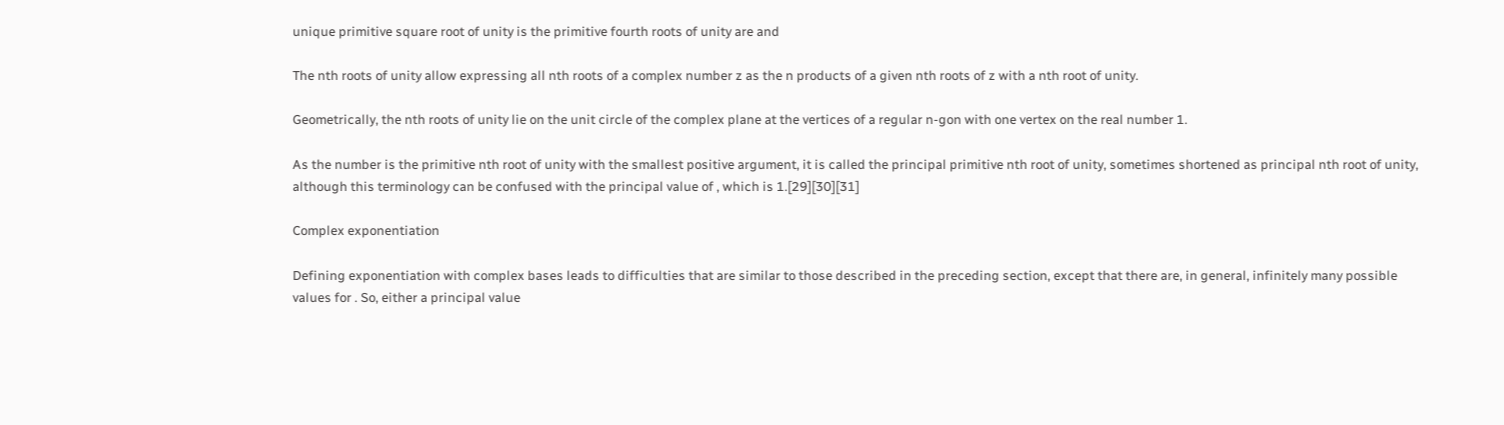unique primitive square root of unity is the primitive fourth roots of unity are and

The nth roots of unity allow expressing all nth roots of a complex number z as the n products of a given nth roots of z with a nth root of unity.

Geometrically, the nth roots of unity lie on the unit circle of the complex plane at the vertices of a regular n-gon with one vertex on the real number 1.

As the number is the primitive nth root of unity with the smallest positive argument, it is called the principal primitive nth root of unity, sometimes shortened as principal nth root of unity, although this terminology can be confused with the principal value of , which is 1.[29][30][31]

Complex exponentiation

Defining exponentiation with complex bases leads to difficulties that are similar to those described in the preceding section, except that there are, in general, infinitely many possible values for . So, either a principal value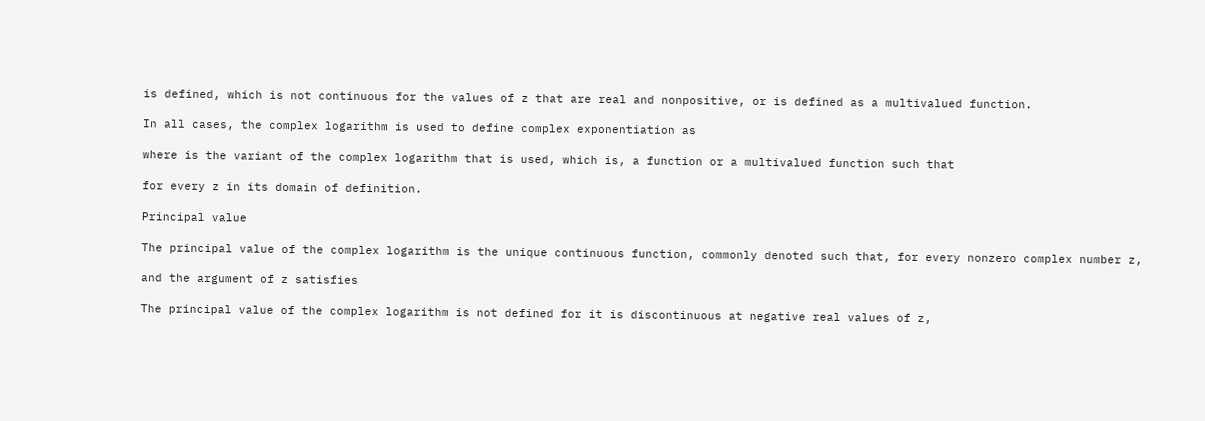is defined, which is not continuous for the values of z that are real and nonpositive, or is defined as a multivalued function.

In all cases, the complex logarithm is used to define complex exponentiation as

where is the variant of the complex logarithm that is used, which is, a function or a multivalued function such that

for every z in its domain of definition.

Principal value

The principal value of the complex logarithm is the unique continuous function, commonly denoted such that, for every nonzero complex number z,

and the argument of z satisfies

The principal value of the complex logarithm is not defined for it is discontinuous at negative real values of z,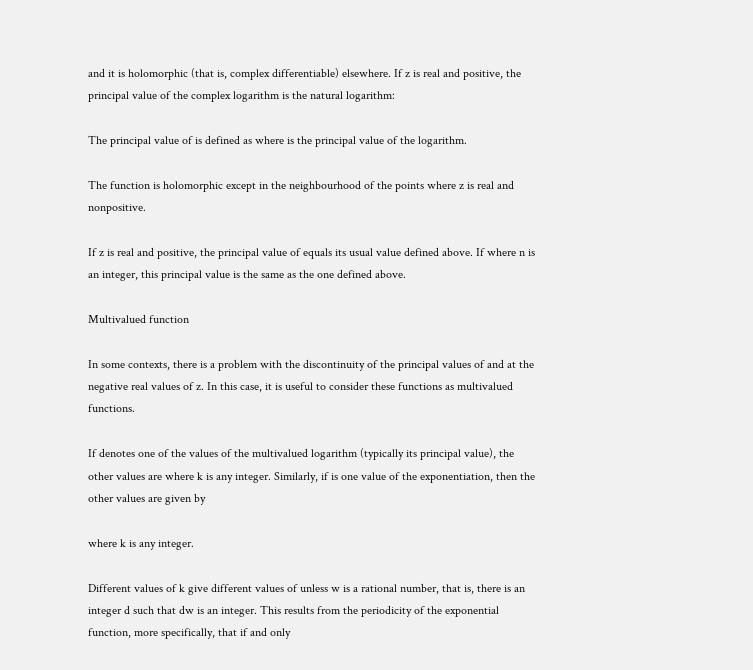and it is holomorphic (that is, complex differentiable) elsewhere. If z is real and positive, the principal value of the complex logarithm is the natural logarithm:

The principal value of is defined as where is the principal value of the logarithm.

The function is holomorphic except in the neighbourhood of the points where z is real and nonpositive.

If z is real and positive, the principal value of equals its usual value defined above. If where n is an integer, this principal value is the same as the one defined above.

Multivalued function

In some contexts, there is a problem with the discontinuity of the principal values of and at the negative real values of z. In this case, it is useful to consider these functions as multivalued functions.

If denotes one of the values of the multivalued logarithm (typically its principal value), the other values are where k is any integer. Similarly, if is one value of the exponentiation, then the other values are given by

where k is any integer.

Different values of k give different values of unless w is a rational number, that is, there is an integer d such that dw is an integer. This results from the periodicity of the exponential function, more specifically, that if and only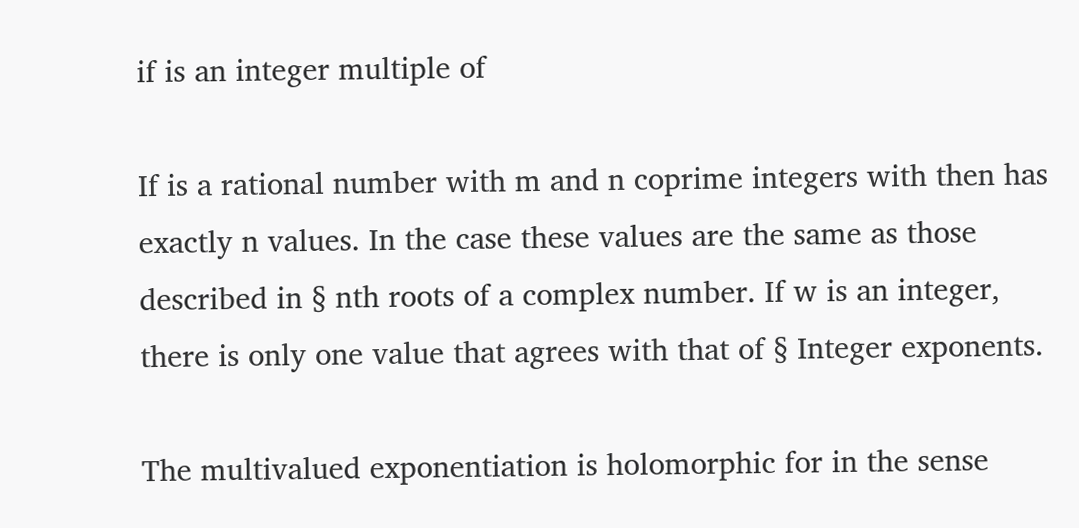if is an integer multiple of

If is a rational number with m and n coprime integers with then has exactly n values. In the case these values are the same as those described in § nth roots of a complex number. If w is an integer, there is only one value that agrees with that of § Integer exponents.

The multivalued exponentiation is holomorphic for in the sense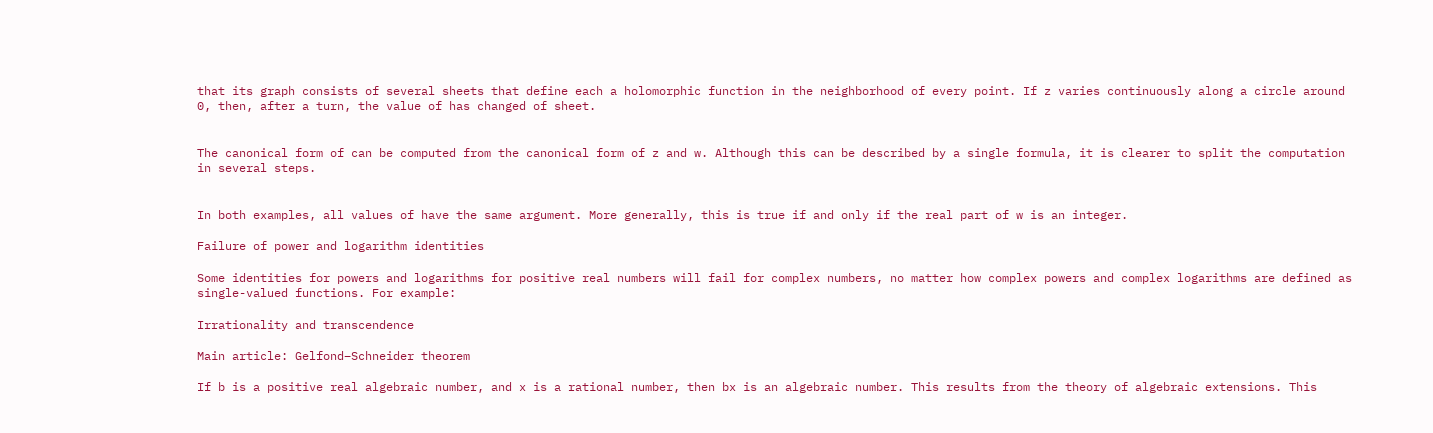that its graph consists of several sheets that define each a holomorphic function in the neighborhood of every point. If z varies continuously along a circle around 0, then, after a turn, the value of has changed of sheet.


The canonical form of can be computed from the canonical form of z and w. Although this can be described by a single formula, it is clearer to split the computation in several steps.


In both examples, all values of have the same argument. More generally, this is true if and only if the real part of w is an integer.

Failure of power and logarithm identities

Some identities for powers and logarithms for positive real numbers will fail for complex numbers, no matter how complex powers and complex logarithms are defined as single-valued functions. For example:

Irrationality and transcendence

Main article: Gelfond–Schneider theorem

If b is a positive real algebraic number, and x is a rational number, then bx is an algebraic number. This results from the theory of algebraic extensions. This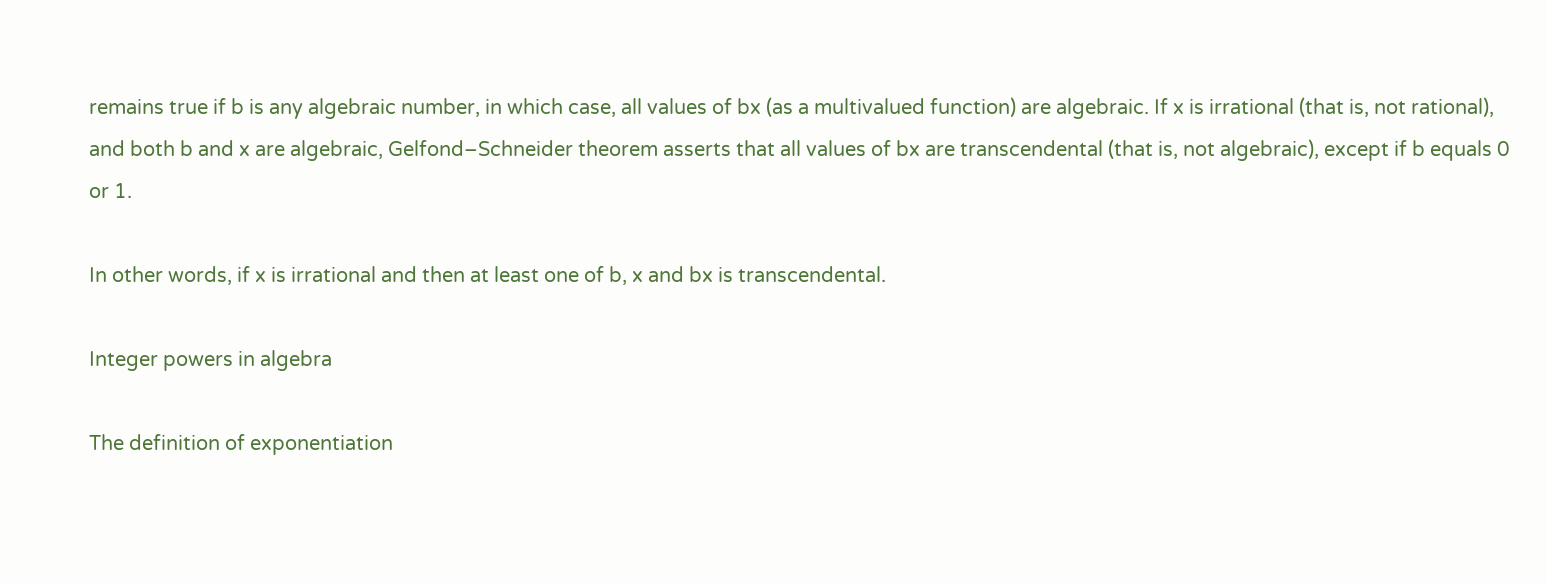remains true if b is any algebraic number, in which case, all values of bx (as a multivalued function) are algebraic. If x is irrational (that is, not rational), and both b and x are algebraic, Gelfond–Schneider theorem asserts that all values of bx are transcendental (that is, not algebraic), except if b equals 0 or 1.

In other words, if x is irrational and then at least one of b, x and bx is transcendental.

Integer powers in algebra

The definition of exponentiation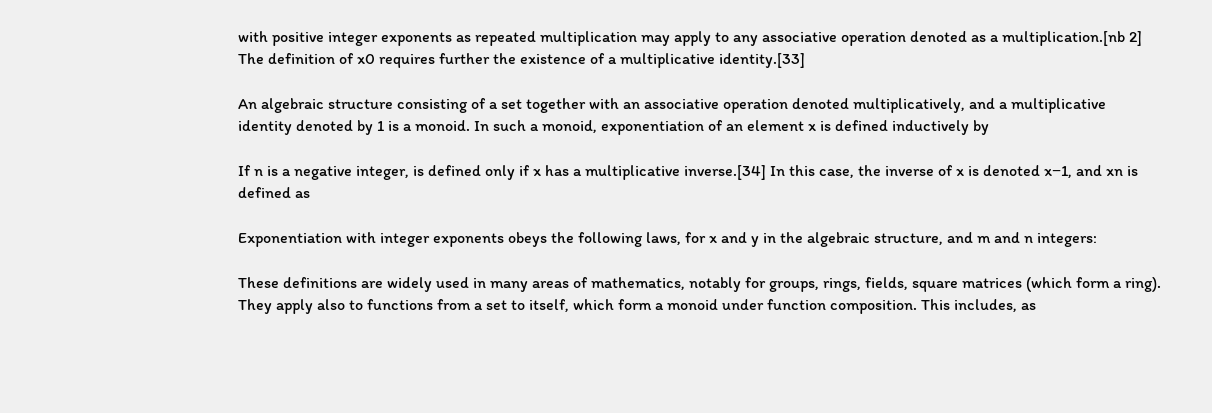with positive integer exponents as repeated multiplication may apply to any associative operation denoted as a multiplication.[nb 2] The definition of x0 requires further the existence of a multiplicative identity.[33]

An algebraic structure consisting of a set together with an associative operation denoted multiplicatively, and a multiplicative identity denoted by 1 is a monoid. In such a monoid, exponentiation of an element x is defined inductively by

If n is a negative integer, is defined only if x has a multiplicative inverse.[34] In this case, the inverse of x is denoted x−1, and xn is defined as

Exponentiation with integer exponents obeys the following laws, for x and y in the algebraic structure, and m and n integers:

These definitions are widely used in many areas of mathematics, notably for groups, rings, fields, square matrices (which form a ring). They apply also to functions from a set to itself, which form a monoid under function composition. This includes, as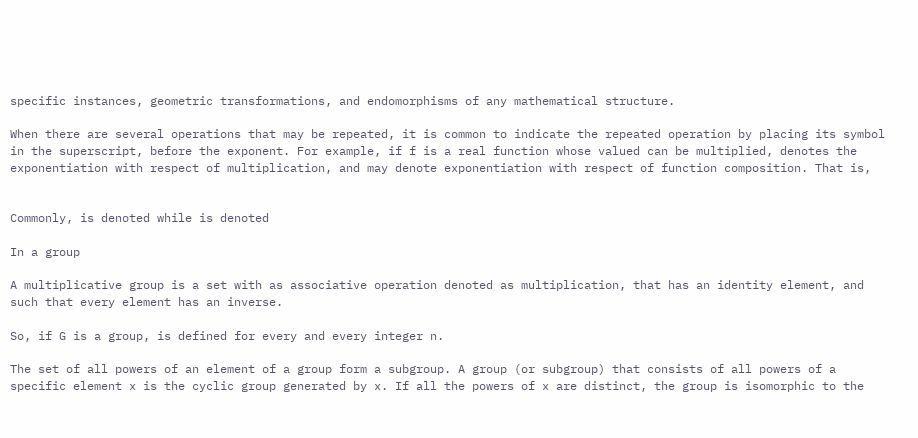specific instances, geometric transformations, and endomorphisms of any mathematical structure.

When there are several operations that may be repeated, it is common to indicate the repeated operation by placing its symbol in the superscript, before the exponent. For example, if f is a real function whose valued can be multiplied, denotes the exponentiation with respect of multiplication, and may denote exponentiation with respect of function composition. That is,


Commonly, is denoted while is denoted

In a group

A multiplicative group is a set with as associative operation denoted as multiplication, that has an identity element, and such that every element has an inverse.

So, if G is a group, is defined for every and every integer n.

The set of all powers of an element of a group form a subgroup. A group (or subgroup) that consists of all powers of a specific element x is the cyclic group generated by x. If all the powers of x are distinct, the group is isomorphic to the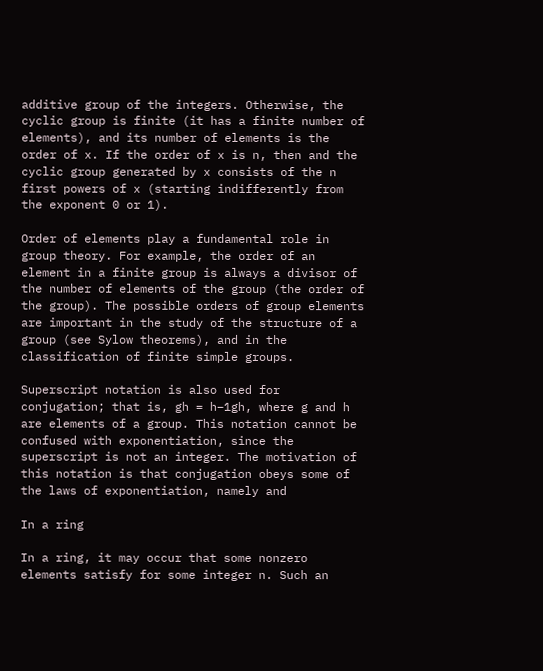additive group of the integers. Otherwise, the cyclic group is finite (it has a finite number of elements), and its number of elements is the order of x. If the order of x is n, then and the cyclic group generated by x consists of the n first powers of x (starting indifferently from the exponent 0 or 1).

Order of elements play a fundamental role in group theory. For example, the order of an element in a finite group is always a divisor of the number of elements of the group (the order of the group). The possible orders of group elements are important in the study of the structure of a group (see Sylow theorems), and in the classification of finite simple groups.

Superscript notation is also used for conjugation; that is, gh = h−1gh, where g and h are elements of a group. This notation cannot be confused with exponentiation, since the superscript is not an integer. The motivation of this notation is that conjugation obeys some of the laws of exponentiation, namely and

In a ring

In a ring, it may occur that some nonzero elements satisfy for some integer n. Such an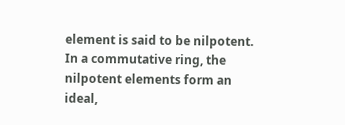element is said to be nilpotent. In a commutative ring, the nilpotent elements form an ideal,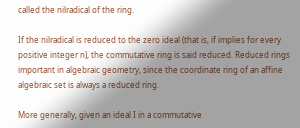called the nilradical of the ring.

If the nilradical is reduced to the zero ideal (that is, if implies for every positive integer n), the commutative ring is said reduced. Reduced rings important in algebraic geometry, since the coordinate ring of an affine algebraic set is always a reduced ring.

More generally, given an ideal I in a commutative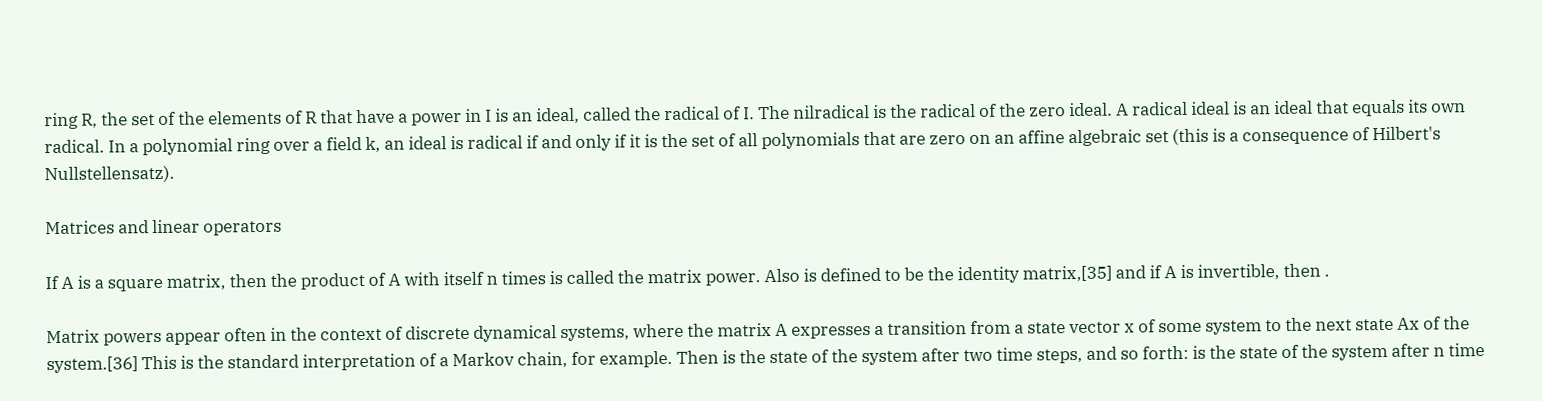ring R, the set of the elements of R that have a power in I is an ideal, called the radical of I. The nilradical is the radical of the zero ideal. A radical ideal is an ideal that equals its own radical. In a polynomial ring over a field k, an ideal is radical if and only if it is the set of all polynomials that are zero on an affine algebraic set (this is a consequence of Hilbert's Nullstellensatz).

Matrices and linear operators

If A is a square matrix, then the product of A with itself n times is called the matrix power. Also is defined to be the identity matrix,[35] and if A is invertible, then .

Matrix powers appear often in the context of discrete dynamical systems, where the matrix A expresses a transition from a state vector x of some system to the next state Ax of the system.[36] This is the standard interpretation of a Markov chain, for example. Then is the state of the system after two time steps, and so forth: is the state of the system after n time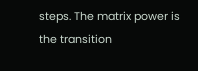steps. The matrix power is the transition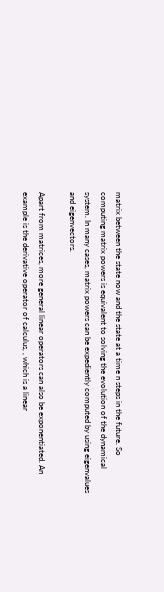matrix between the state now and the state at a time n steps in the future. So computing matrix powers is equivalent to solving the evolution of the dynamical system. In many cases, matrix powers can be expediently computed by using eigenvalues and eigenvectors.

Apart from matrices, more general linear operators can also be exponentiated. An example is the derivative operator of calculus, , which is a linear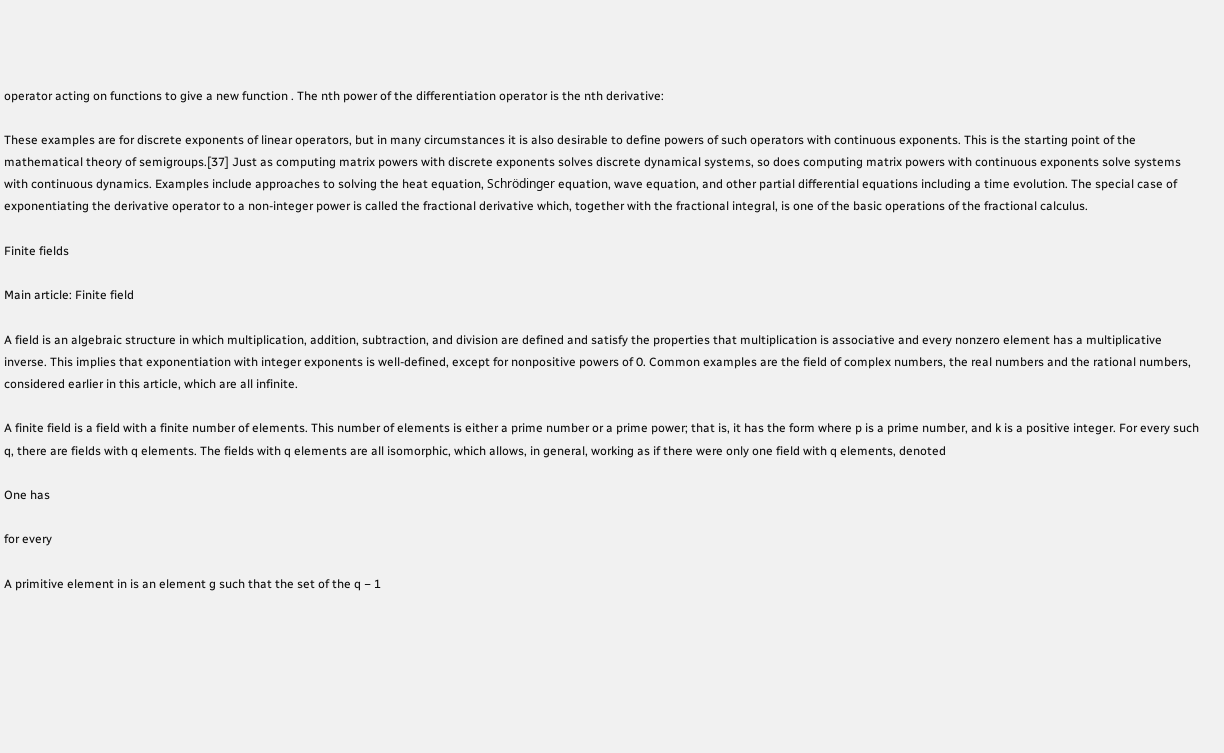operator acting on functions to give a new function . The nth power of the differentiation operator is the nth derivative:

These examples are for discrete exponents of linear operators, but in many circumstances it is also desirable to define powers of such operators with continuous exponents. This is the starting point of the mathematical theory of semigroups.[37] Just as computing matrix powers with discrete exponents solves discrete dynamical systems, so does computing matrix powers with continuous exponents solve systems with continuous dynamics. Examples include approaches to solving the heat equation, Schrödinger equation, wave equation, and other partial differential equations including a time evolution. The special case of exponentiating the derivative operator to a non-integer power is called the fractional derivative which, together with the fractional integral, is one of the basic operations of the fractional calculus.

Finite fields

Main article: Finite field

A field is an algebraic structure in which multiplication, addition, subtraction, and division are defined and satisfy the properties that multiplication is associative and every nonzero element has a multiplicative inverse. This implies that exponentiation with integer exponents is well-defined, except for nonpositive powers of 0. Common examples are the field of complex numbers, the real numbers and the rational numbers, considered earlier in this article, which are all infinite.

A finite field is a field with a finite number of elements. This number of elements is either a prime number or a prime power; that is, it has the form where p is a prime number, and k is a positive integer. For every such q, there are fields with q elements. The fields with q elements are all isomorphic, which allows, in general, working as if there were only one field with q elements, denoted

One has

for every

A primitive element in is an element g such that the set of the q − 1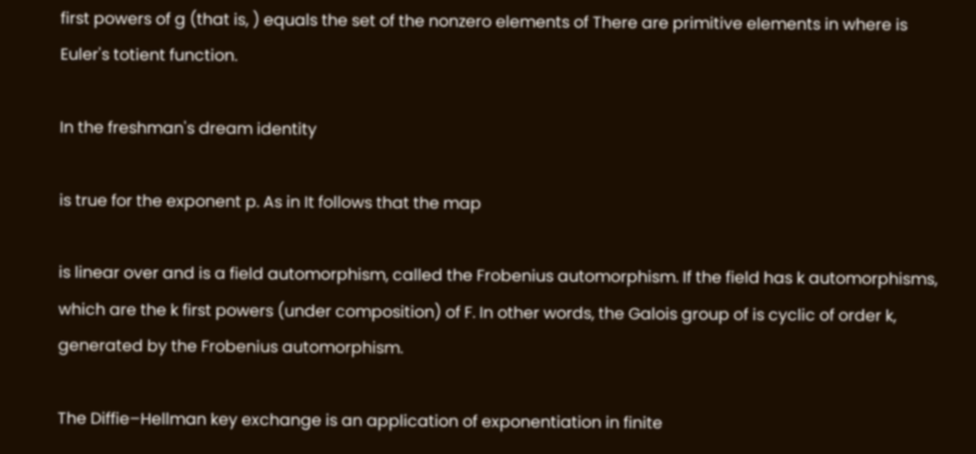first powers of g (that is, ) equals the set of the nonzero elements of There are primitive elements in where is Euler's totient function.

In the freshman's dream identity

is true for the exponent p. As in It follows that the map

is linear over and is a field automorphism, called the Frobenius automorphism. If the field has k automorphisms, which are the k first powers (under composition) of F. In other words, the Galois group of is cyclic of order k, generated by the Frobenius automorphism.

The Diffie–Hellman key exchange is an application of exponentiation in finite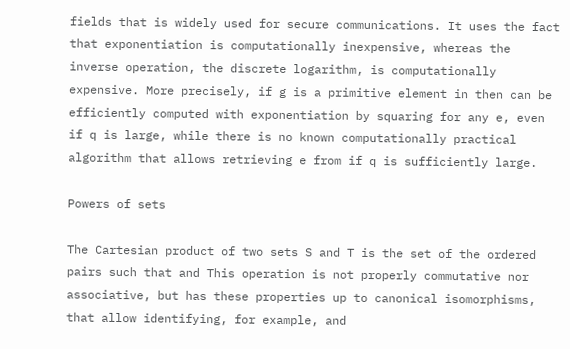fields that is widely used for secure communications. It uses the fact that exponentiation is computationally inexpensive, whereas the inverse operation, the discrete logarithm, is computationally expensive. More precisely, if g is a primitive element in then can be efficiently computed with exponentiation by squaring for any e, even if q is large, while there is no known computationally practical algorithm that allows retrieving e from if q is sufficiently large.

Powers of sets

The Cartesian product of two sets S and T is the set of the ordered pairs such that and This operation is not properly commutative nor associative, but has these properties up to canonical isomorphisms, that allow identifying, for example, and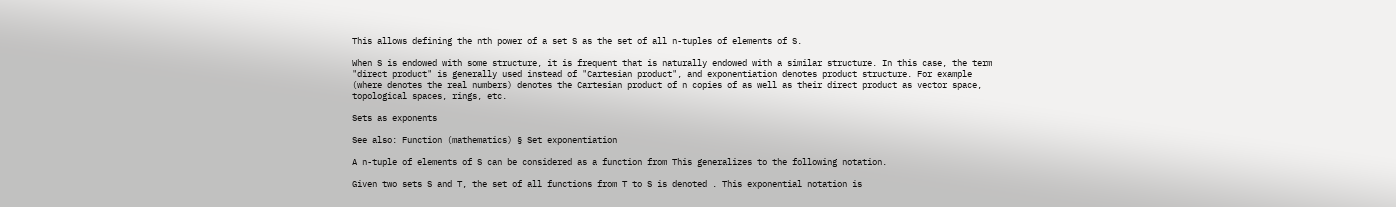This allows defining the nth power of a set S as the set of all n-tuples of elements of S.

When S is endowed with some structure, it is frequent that is naturally endowed with a similar structure. In this case, the term "direct product" is generally used instead of "Cartesian product", and exponentiation denotes product structure. For example (where denotes the real numbers) denotes the Cartesian product of n copies of as well as their direct product as vector space, topological spaces, rings, etc.

Sets as exponents

See also: Function (mathematics) § Set exponentiation

A n-tuple of elements of S can be considered as a function from This generalizes to the following notation.

Given two sets S and T, the set of all functions from T to S is denoted . This exponential notation is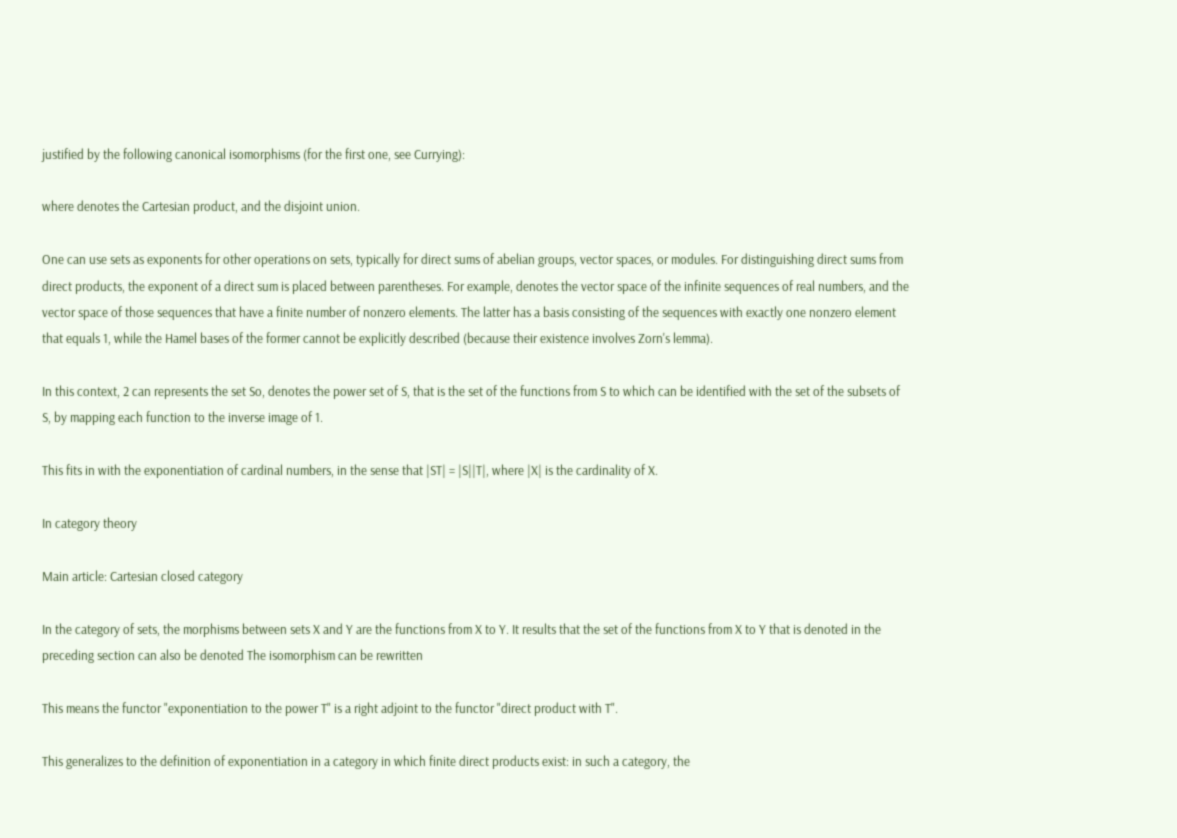justified by the following canonical isomorphisms (for the first one, see Currying):

where denotes the Cartesian product, and the disjoint union.

One can use sets as exponents for other operations on sets, typically for direct sums of abelian groups, vector spaces, or modules. For distinguishing direct sums from direct products, the exponent of a direct sum is placed between parentheses. For example, denotes the vector space of the infinite sequences of real numbers, and the vector space of those sequences that have a finite number of nonzero elements. The latter has a basis consisting of the sequences with exactly one nonzero element that equals 1, while the Hamel bases of the former cannot be explicitly described (because their existence involves Zorn's lemma).

In this context, 2 can represents the set So, denotes the power set of S, that is the set of the functions from S to which can be identified with the set of the subsets of S, by mapping each function to the inverse image of 1.

This fits in with the exponentiation of cardinal numbers, in the sense that |ST| = |S||T|, where |X| is the cardinality of X.

In category theory

Main article: Cartesian closed category

In the category of sets, the morphisms between sets X and Y are the functions from X to Y. It results that the set of the functions from X to Y that is denoted in the preceding section can also be denoted The isomorphism can be rewritten

This means the functor "exponentiation to the power T" is a right adjoint to the functor "direct product with T".

This generalizes to the definition of exponentiation in a category in which finite direct products exist: in such a category, the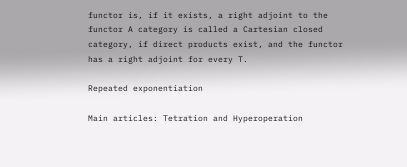functor is, if it exists, a right adjoint to the functor A category is called a Cartesian closed category, if direct products exist, and the functor has a right adjoint for every T.

Repeated exponentiation

Main articles: Tetration and Hyperoperation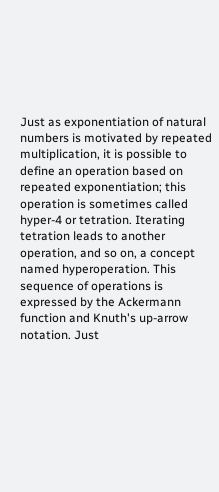Just as exponentiation of natural numbers is motivated by repeated multiplication, it is possible to define an operation based on repeated exponentiation; this operation is sometimes called hyper-4 or tetration. Iterating tetration leads to another operation, and so on, a concept named hyperoperation. This sequence of operations is expressed by the Ackermann function and Knuth's up-arrow notation. Just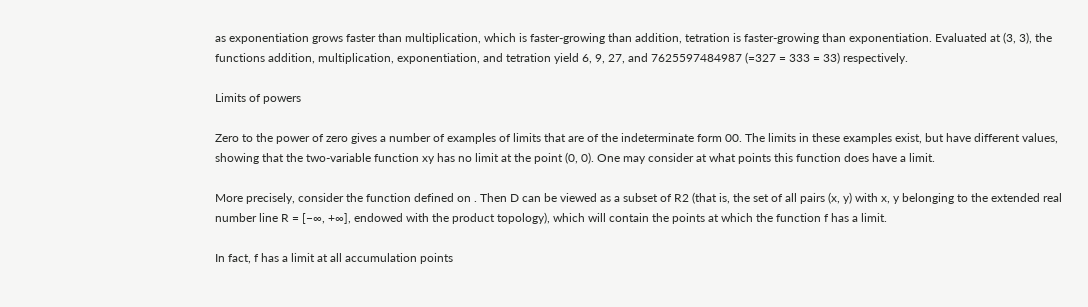as exponentiation grows faster than multiplication, which is faster-growing than addition, tetration is faster-growing than exponentiation. Evaluated at (3, 3), the functions addition, multiplication, exponentiation, and tetration yield 6, 9, 27, and 7625597484987 (=327 = 333 = 33) respectively.

Limits of powers

Zero to the power of zero gives a number of examples of limits that are of the indeterminate form 00. The limits in these examples exist, but have different values, showing that the two-variable function xy has no limit at the point (0, 0). One may consider at what points this function does have a limit.

More precisely, consider the function defined on . Then D can be viewed as a subset of R2 (that is, the set of all pairs (x, y) with x, y belonging to the extended real number line R = [−∞, +∞], endowed with the product topology), which will contain the points at which the function f has a limit.

In fact, f has a limit at all accumulation points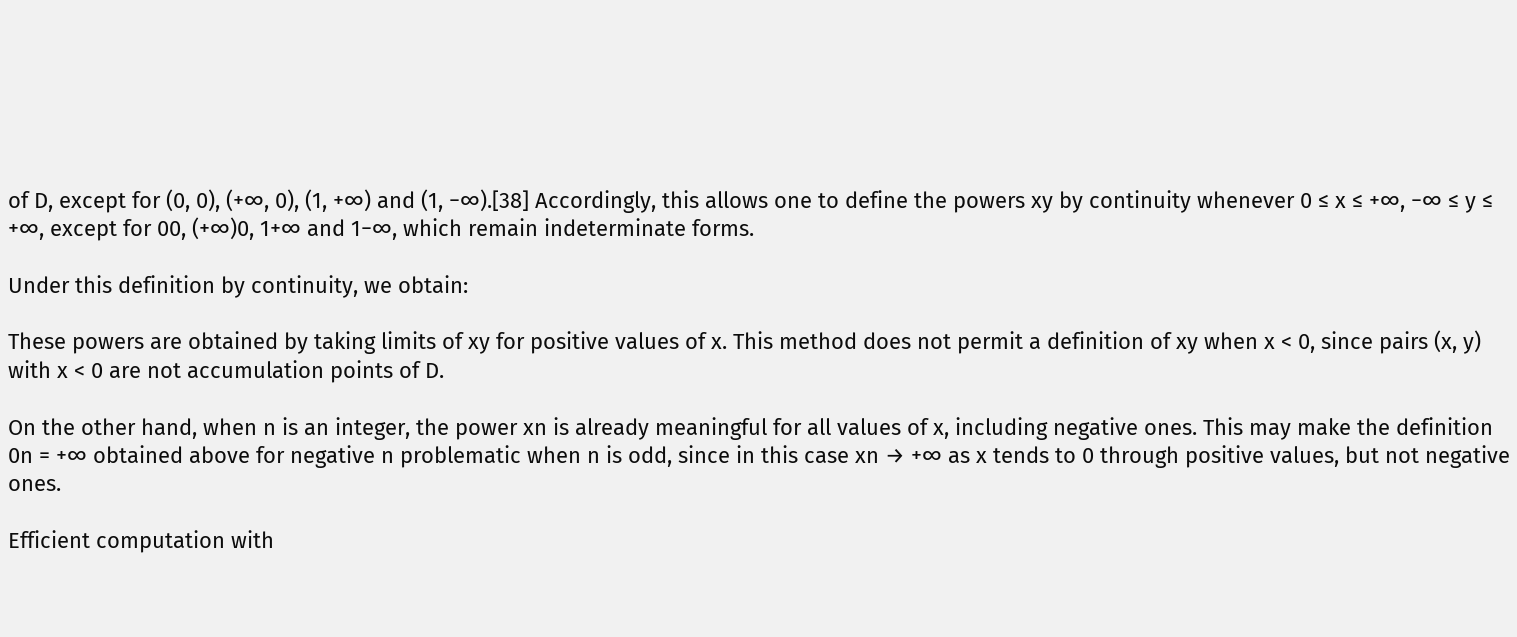of D, except for (0, 0), (+∞, 0), (1, +∞) and (1, −∞).[38] Accordingly, this allows one to define the powers xy by continuity whenever 0 ≤ x ≤ +∞, −∞ ≤ y ≤ +∞, except for 00, (+∞)0, 1+∞ and 1−∞, which remain indeterminate forms.

Under this definition by continuity, we obtain:

These powers are obtained by taking limits of xy for positive values of x. This method does not permit a definition of xy when x < 0, since pairs (x, y) with x < 0 are not accumulation points of D.

On the other hand, when n is an integer, the power xn is already meaningful for all values of x, including negative ones. This may make the definition 0n = +∞ obtained above for negative n problematic when n is odd, since in this case xn → +∞ as x tends to 0 through positive values, but not negative ones.

Efficient computation with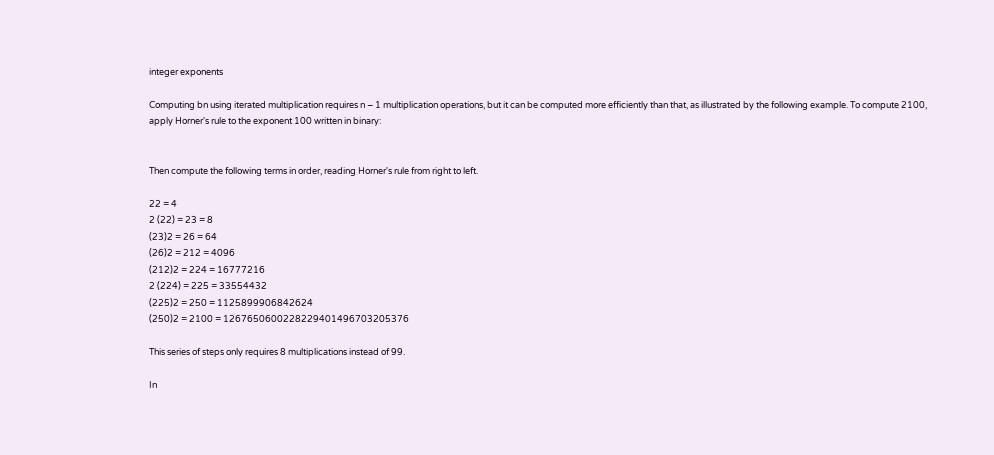integer exponents

Computing bn using iterated multiplication requires n − 1 multiplication operations, but it can be computed more efficiently than that, as illustrated by the following example. To compute 2100, apply Horner's rule to the exponent 100 written in binary:


Then compute the following terms in order, reading Horner's rule from right to left.

22 = 4
2 (22) = 23 = 8
(23)2 = 26 = 64
(26)2 = 212 = 4096
(212)2 = 224 = 16777216
2 (224) = 225 = 33554432
(225)2 = 250 = 1125899906842624
(250)2 = 2100 = 1267650600228229401496703205376

This series of steps only requires 8 multiplications instead of 99.

In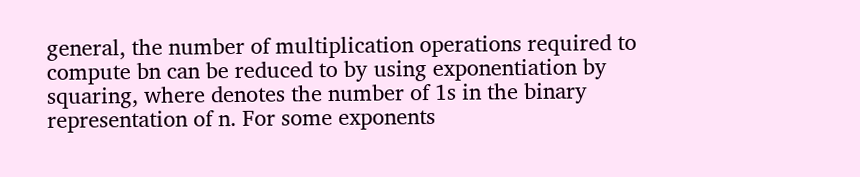general, the number of multiplication operations required to compute bn can be reduced to by using exponentiation by squaring, where denotes the number of 1s in the binary representation of n. For some exponents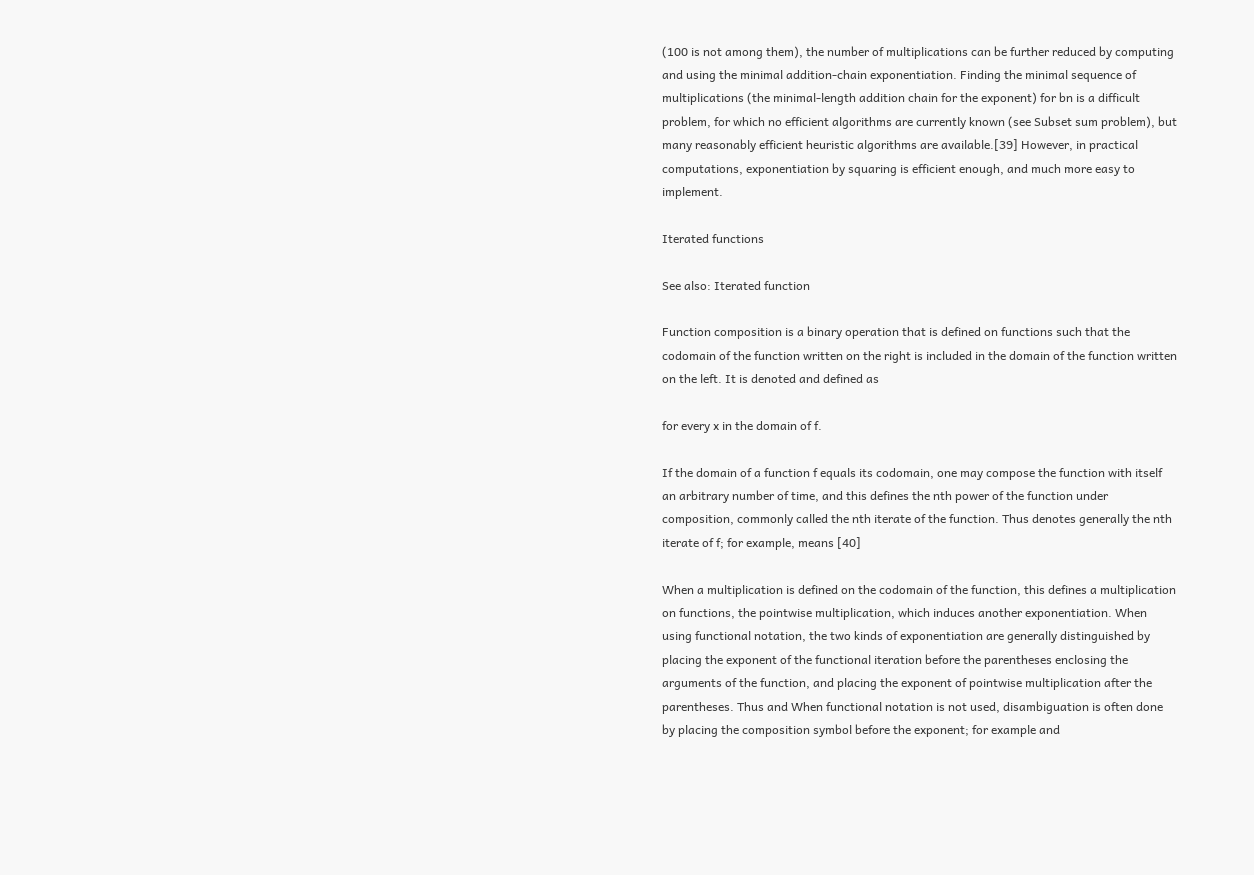(100 is not among them), the number of multiplications can be further reduced by computing and using the minimal addition-chain exponentiation. Finding the minimal sequence of multiplications (the minimal-length addition chain for the exponent) for bn is a difficult problem, for which no efficient algorithms are currently known (see Subset sum problem), but many reasonably efficient heuristic algorithms are available.[39] However, in practical computations, exponentiation by squaring is efficient enough, and much more easy to implement.

Iterated functions

See also: Iterated function

Function composition is a binary operation that is defined on functions such that the codomain of the function written on the right is included in the domain of the function written on the left. It is denoted and defined as

for every x in the domain of f.

If the domain of a function f equals its codomain, one may compose the function with itself an arbitrary number of time, and this defines the nth power of the function under composition, commonly called the nth iterate of the function. Thus denotes generally the nth iterate of f; for example, means [40]

When a multiplication is defined on the codomain of the function, this defines a multiplication on functions, the pointwise multiplication, which induces another exponentiation. When using functional notation, the two kinds of exponentiation are generally distinguished by placing the exponent of the functional iteration before the parentheses enclosing the arguments of the function, and placing the exponent of pointwise multiplication after the parentheses. Thus and When functional notation is not used, disambiguation is often done by placing the composition symbol before the exponent; for example and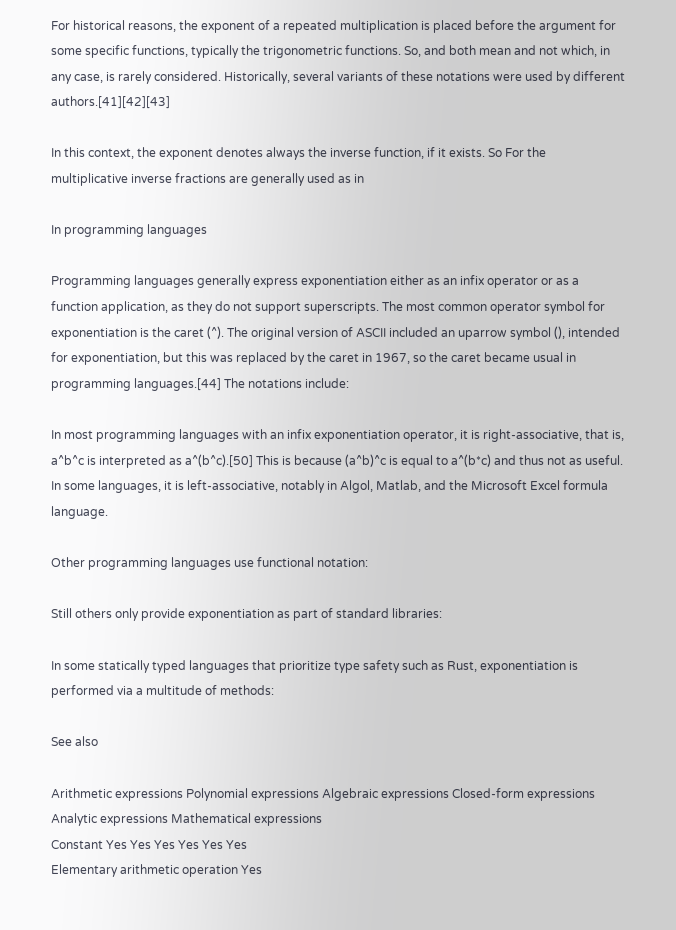For historical reasons, the exponent of a repeated multiplication is placed before the argument for some specific functions, typically the trigonometric functions. So, and both mean and not which, in any case, is rarely considered. Historically, several variants of these notations were used by different authors.[41][42][43]

In this context, the exponent denotes always the inverse function, if it exists. So For the multiplicative inverse fractions are generally used as in

In programming languages

Programming languages generally express exponentiation either as an infix operator or as a function application, as they do not support superscripts. The most common operator symbol for exponentiation is the caret (^). The original version of ASCII included an uparrow symbol (), intended for exponentiation, but this was replaced by the caret in 1967, so the caret became usual in programming languages.[44] The notations include:

In most programming languages with an infix exponentiation operator, it is right-associative, that is, a^b^c is interpreted as a^(b^c).[50] This is because (a^b)^c is equal to a^(b*c) and thus not as useful. In some languages, it is left-associative, notably in Algol, Matlab, and the Microsoft Excel formula language.

Other programming languages use functional notation:

Still others only provide exponentiation as part of standard libraries:

In some statically typed languages that prioritize type safety such as Rust, exponentiation is performed via a multitude of methods:

See also

Arithmetic expressions Polynomial expressions Algebraic expressions Closed-form expressions Analytic expressions Mathematical expressions
Constant Yes Yes Yes Yes Yes Yes
Elementary arithmetic operation Yes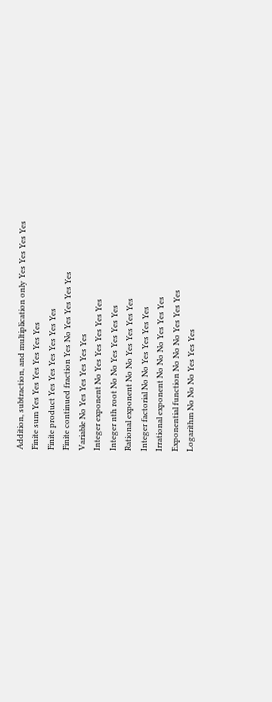Addition, subtraction, and multiplication only Yes Yes Yes Yes
Finite sum Yes Yes Yes Yes Yes Yes
Finite product Yes Yes Yes Yes Yes Yes
Finite continued fraction Yes No Yes Yes Yes Yes
Variable No Yes Yes Yes Yes Yes
Integer exponent No Yes Yes Yes Yes Yes
Integer nth root No No Yes Yes Yes Yes
Rational exponent No No Yes Yes Yes Yes
Integer factorial No No Yes Yes Yes Yes
Irrational exponent No No No Yes Yes Yes
Exponential function No No No Yes Yes Yes
Logarithm No No No Yes Yes Yes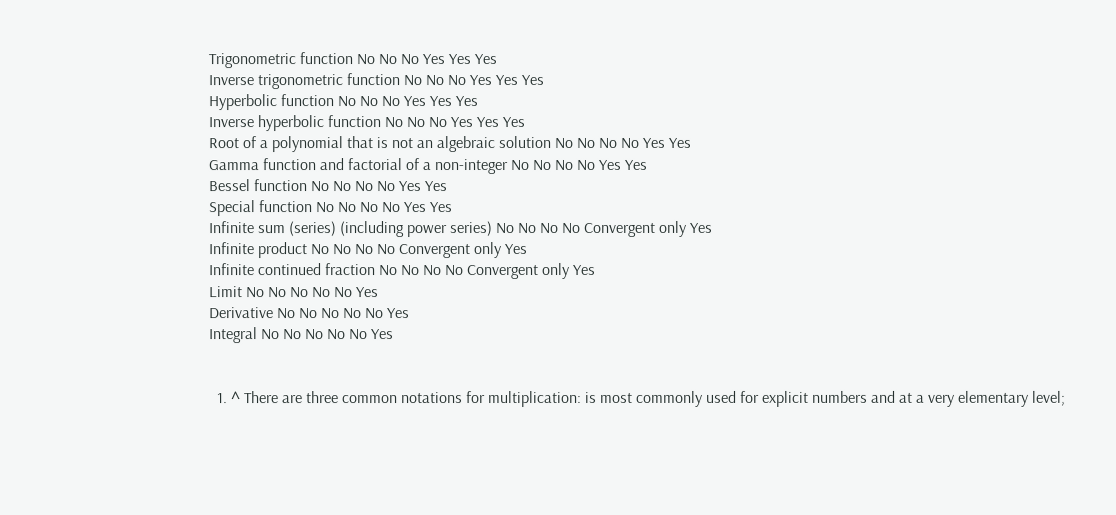Trigonometric function No No No Yes Yes Yes
Inverse trigonometric function No No No Yes Yes Yes
Hyperbolic function No No No Yes Yes Yes
Inverse hyperbolic function No No No Yes Yes Yes
Root of a polynomial that is not an algebraic solution No No No No Yes Yes
Gamma function and factorial of a non-integer No No No No Yes Yes
Bessel function No No No No Yes Yes
Special function No No No No Yes Yes
Infinite sum (series) (including power series) No No No No Convergent only Yes
Infinite product No No No No Convergent only Yes
Infinite continued fraction No No No No Convergent only Yes
Limit No No No No No Yes
Derivative No No No No No Yes
Integral No No No No No Yes


  1. ^ There are three common notations for multiplication: is most commonly used for explicit numbers and at a very elementary level;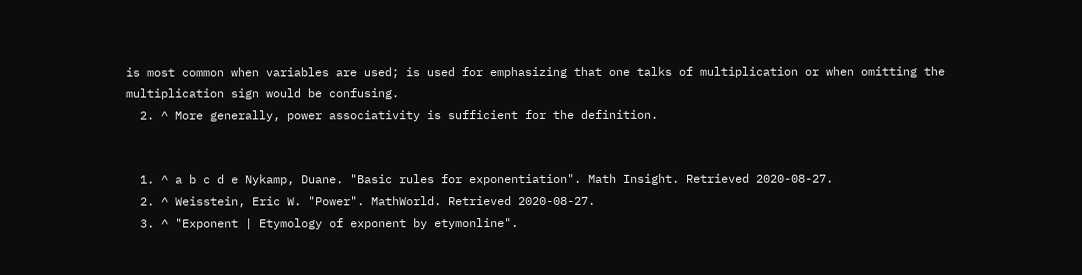is most common when variables are used; is used for emphasizing that one talks of multiplication or when omitting the multiplication sign would be confusing.
  2. ^ More generally, power associativity is sufficient for the definition.


  1. ^ a b c d e Nykamp, Duane. "Basic rules for exponentiation". Math Insight. Retrieved 2020-08-27.
  2. ^ Weisstein, Eric W. "Power". MathWorld. Retrieved 2020-08-27.
  3. ^ "Exponent | Etymology of exponent by etymonline".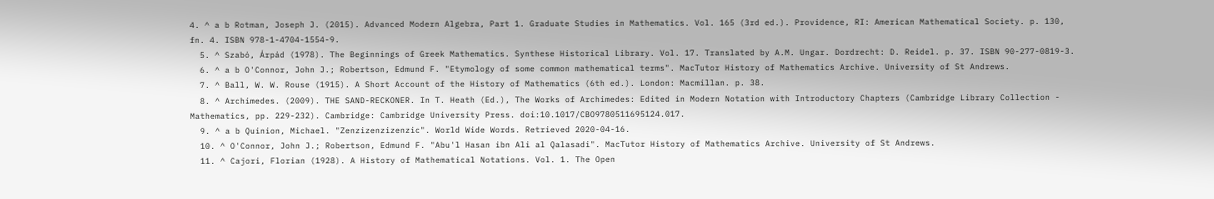4. ^ a b Rotman, Joseph J. (2015). Advanced Modern Algebra, Part 1. Graduate Studies in Mathematics. Vol. 165 (3rd ed.). Providence, RI: American Mathematical Society. p. 130, fn. 4. ISBN 978-1-4704-1554-9.
  5. ^ Szabó, Árpád (1978). The Beginnings of Greek Mathematics. Synthese Historical Library. Vol. 17. Translated by A.M. Ungar. Dordrecht: D. Reidel. p. 37. ISBN 90-277-0819-3.
  6. ^ a b O'Connor, John J.; Robertson, Edmund F. "Etymology of some common mathematical terms". MacTutor History of Mathematics Archive. University of St Andrews.
  7. ^ Ball, W. W. Rouse (1915). A Short Account of the History of Mathematics (6th ed.). London: Macmillan. p. 38.
  8. ^ Archimedes. (2009). THE SAND-RECKONER. In T. Heath (Ed.), The Works of Archimedes: Edited in Modern Notation with Introductory Chapters (Cambridge Library Collection - Mathematics, pp. 229-232). Cambridge: Cambridge University Press. doi:10.1017/CBO9780511695124.017.
  9. ^ a b Quinion, Michael. "Zenzizenzizenzic". World Wide Words. Retrieved 2020-04-16.
  10. ^ O'Connor, John J.; Robertson, Edmund F. "Abu'l Hasan ibn Ali al Qalasadi". MacTutor History of Mathematics Archive. University of St Andrews.
  11. ^ Cajori, Florian (1928). A History of Mathematical Notations. Vol. 1. The Open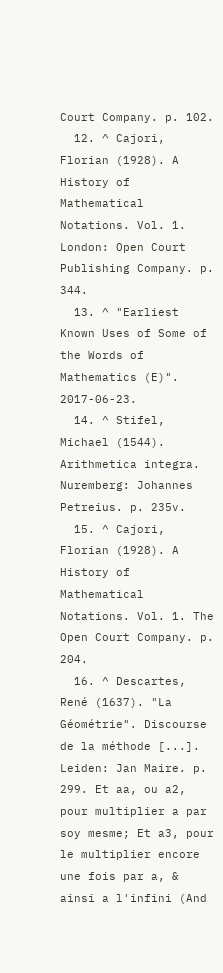Court Company. p. 102.
  12. ^ Cajori, Florian (1928). A History of Mathematical Notations. Vol. 1. London: Open Court Publishing Company. p. 344.
  13. ^ "Earliest Known Uses of Some of the Words of Mathematics (E)". 2017-06-23.
  14. ^ Stifel, Michael (1544). Arithmetica integra. Nuremberg: Johannes Petreius. p. 235v.
  15. ^ Cajori, Florian (1928). A History of Mathematical Notations. Vol. 1. The Open Court Company. p. 204.
  16. ^ Descartes, René (1637). "La Géométrie". Discourse de la méthode [...]. Leiden: Jan Maire. p. 299. Et aa, ou a2, pour multiplier a par soy mesme; Et a3, pour le multiplier encore une fois par a, & ainsi a l'infini (And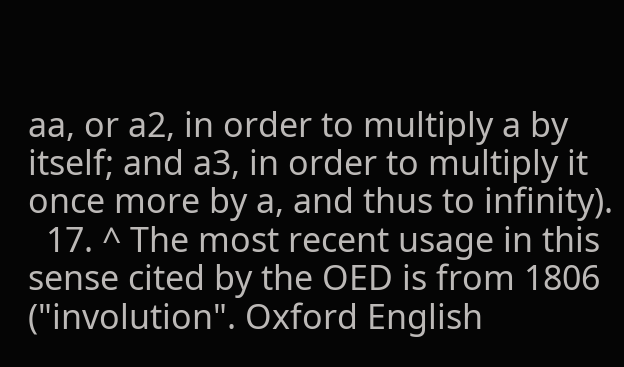aa, or a2, in order to multiply a by itself; and a3, in order to multiply it once more by a, and thus to infinity).
  17. ^ The most recent usage in this sense cited by the OED is from 1806 ("involution". Oxford English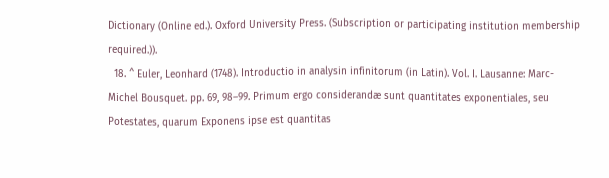Dictionary (Online ed.). Oxford University Press. (Subscription or participating institution membership required.)).
  18. ^ Euler, Leonhard (1748). Introductio in analysin infinitorum (in Latin). Vol. I. Lausanne: Marc-Michel Bousquet. pp. 69, 98–99. Primum ergo considerandæ sunt quantitates exponentiales, seu Potestates, quarum Exponens ipse est quantitas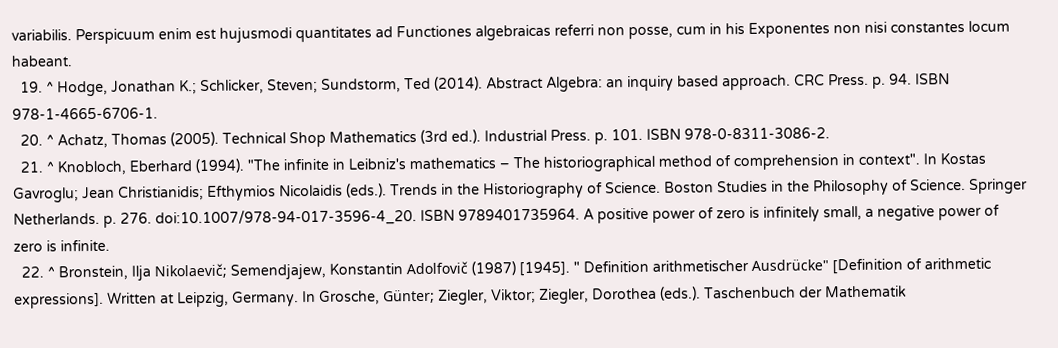variabilis. Perspicuum enim est hujusmodi quantitates ad Functiones algebraicas referri non posse, cum in his Exponentes non nisi constantes locum habeant.
  19. ^ Hodge, Jonathan K.; Schlicker, Steven; Sundstorm, Ted (2014). Abstract Algebra: an inquiry based approach. CRC Press. p. 94. ISBN 978-1-4665-6706-1.
  20. ^ Achatz, Thomas (2005). Technical Shop Mathematics (3rd ed.). Industrial Press. p. 101. ISBN 978-0-8311-3086-2.
  21. ^ Knobloch, Eberhard (1994). "The infinite in Leibniz's mathematics – The historiographical method of comprehension in context". In Kostas Gavroglu; Jean Christianidis; Efthymios Nicolaidis (eds.). Trends in the Historiography of Science. Boston Studies in the Philosophy of Science. Springer Netherlands. p. 276. doi:10.1007/978-94-017-3596-4_20. ISBN 9789401735964. A positive power of zero is infinitely small, a negative power of zero is infinite.
  22. ^ Bronstein, Ilja Nikolaevič; Semendjajew, Konstantin Adolfovič (1987) [1945]. " Definition arithmetischer Ausdrücke" [Definition of arithmetic expressions]. Written at Leipzig, Germany. In Grosche, Günter; Ziegler, Viktor; Ziegler, Dorothea (eds.). Taschenbuch der Mathematik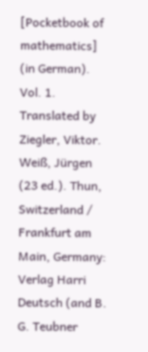[Pocketbook of mathematics] (in German). Vol. 1. Translated by Ziegler, Viktor. Weiß, Jürgen (23 ed.). Thun, Switzerland / Frankfurt am Main, Germany: Verlag Harri Deutsch (and B. G. Teubner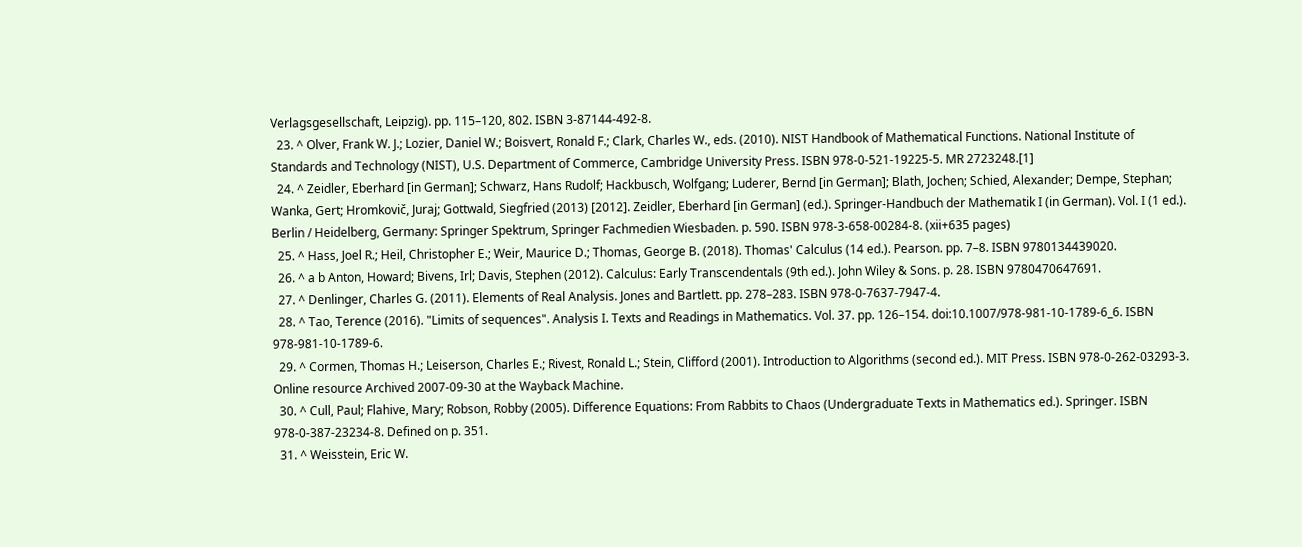Verlagsgesellschaft, Leipzig). pp. 115–120, 802. ISBN 3-87144-492-8.
  23. ^ Olver, Frank W. J.; Lozier, Daniel W.; Boisvert, Ronald F.; Clark, Charles W., eds. (2010). NIST Handbook of Mathematical Functions. National Institute of Standards and Technology (NIST), U.S. Department of Commerce, Cambridge University Press. ISBN 978-0-521-19225-5. MR 2723248.[1]
  24. ^ Zeidler, Eberhard [in German]; Schwarz, Hans Rudolf; Hackbusch, Wolfgang; Luderer, Bernd [in German]; Blath, Jochen; Schied, Alexander; Dempe, Stephan; Wanka, Gert; Hromkovič, Juraj; Gottwald, Siegfried (2013) [2012]. Zeidler, Eberhard [in German] (ed.). Springer-Handbuch der Mathematik I (in German). Vol. I (1 ed.). Berlin / Heidelberg, Germany: Springer Spektrum, Springer Fachmedien Wiesbaden. p. 590. ISBN 978-3-658-00284-8. (xii+635 pages)
  25. ^ Hass, Joel R.; Heil, Christopher E.; Weir, Maurice D.; Thomas, George B. (2018). Thomas' Calculus (14 ed.). Pearson. pp. 7–8. ISBN 9780134439020.
  26. ^ a b Anton, Howard; Bivens, Irl; Davis, Stephen (2012). Calculus: Early Transcendentals (9th ed.). John Wiley & Sons. p. 28. ISBN 9780470647691.
  27. ^ Denlinger, Charles G. (2011). Elements of Real Analysis. Jones and Bartlett. pp. 278–283. ISBN 978-0-7637-7947-4.
  28. ^ Tao, Terence (2016). "Limits of sequences". Analysis I. Texts and Readings in Mathematics. Vol. 37. pp. 126–154. doi:10.1007/978-981-10-1789-6_6. ISBN 978-981-10-1789-6.
  29. ^ Cormen, Thomas H.; Leiserson, Charles E.; Rivest, Ronald L.; Stein, Clifford (2001). Introduction to Algorithms (second ed.). MIT Press. ISBN 978-0-262-03293-3. Online resource Archived 2007-09-30 at the Wayback Machine.
  30. ^ Cull, Paul; Flahive, Mary; Robson, Robby (2005). Difference Equations: From Rabbits to Chaos (Undergraduate Texts in Mathematics ed.). Springer. ISBN 978-0-387-23234-8. Defined on p. 351.
  31. ^ Weisstein, Eric W.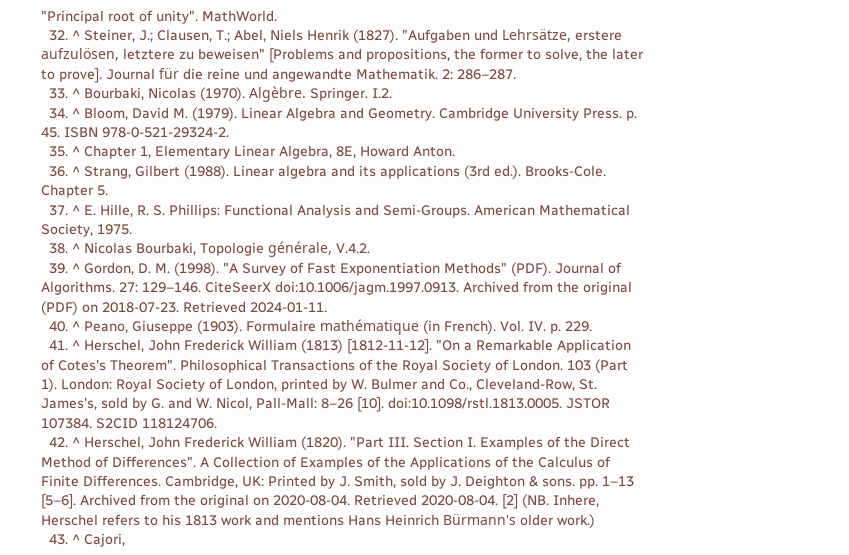"Principal root of unity". MathWorld.
  32. ^ Steiner, J.; Clausen, T.; Abel, Niels Henrik (1827). "Aufgaben und Lehrsätze, erstere aufzulösen, letztere zu beweisen" [Problems and propositions, the former to solve, the later to prove]. Journal für die reine und angewandte Mathematik. 2: 286–287.
  33. ^ Bourbaki, Nicolas (1970). Algèbre. Springer. I.2.
  34. ^ Bloom, David M. (1979). Linear Algebra and Geometry. Cambridge University Press. p. 45. ISBN 978-0-521-29324-2.
  35. ^ Chapter 1, Elementary Linear Algebra, 8E, Howard Anton.
  36. ^ Strang, Gilbert (1988). Linear algebra and its applications (3rd ed.). Brooks-Cole. Chapter 5.
  37. ^ E. Hille, R. S. Phillips: Functional Analysis and Semi-Groups. American Mathematical Society, 1975.
  38. ^ Nicolas Bourbaki, Topologie générale, V.4.2.
  39. ^ Gordon, D. M. (1998). "A Survey of Fast Exponentiation Methods" (PDF). Journal of Algorithms. 27: 129–146. CiteSeerX doi:10.1006/jagm.1997.0913. Archived from the original (PDF) on 2018-07-23. Retrieved 2024-01-11.
  40. ^ Peano, Giuseppe (1903). Formulaire mathématique (in French). Vol. IV. p. 229.
  41. ^ Herschel, John Frederick William (1813) [1812-11-12]. "On a Remarkable Application of Cotes's Theorem". Philosophical Transactions of the Royal Society of London. 103 (Part 1). London: Royal Society of London, printed by W. Bulmer and Co., Cleveland-Row, St. James's, sold by G. and W. Nicol, Pall-Mall: 8–26 [10]. doi:10.1098/rstl.1813.0005. JSTOR 107384. S2CID 118124706.
  42. ^ Herschel, John Frederick William (1820). "Part III. Section I. Examples of the Direct Method of Differences". A Collection of Examples of the Applications of the Calculus of Finite Differences. Cambridge, UK: Printed by J. Smith, sold by J. Deighton & sons. pp. 1–13 [5–6]. Archived from the original on 2020-08-04. Retrieved 2020-08-04. [2] (NB. Inhere, Herschel refers to his 1813 work and mentions Hans Heinrich Bürmann's older work.)
  43. ^ Cajori,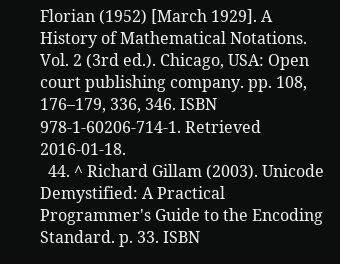Florian (1952) [March 1929]. A History of Mathematical Notations. Vol. 2 (3rd ed.). Chicago, USA: Open court publishing company. pp. 108, 176–179, 336, 346. ISBN 978-1-60206-714-1. Retrieved 2016-01-18.
  44. ^ Richard Gillam (2003). Unicode Demystified: A Practical Programmer's Guide to the Encoding Standard. p. 33. ISBN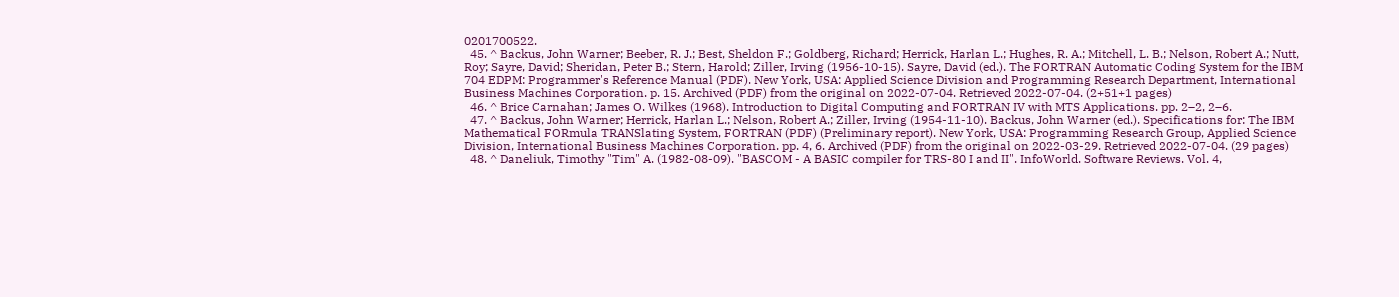0201700522.
  45. ^ Backus, John Warner; Beeber, R. J.; Best, Sheldon F.; Goldberg, Richard; Herrick, Harlan L.; Hughes, R. A.; Mitchell, L. B.; Nelson, Robert A.; Nutt, Roy; Sayre, David; Sheridan, Peter B.; Stern, Harold; Ziller, Irving (1956-10-15). Sayre, David (ed.). The FORTRAN Automatic Coding System for the IBM 704 EDPM: Programmer's Reference Manual (PDF). New York, USA: Applied Science Division and Programming Research Department, International Business Machines Corporation. p. 15. Archived (PDF) from the original on 2022-07-04. Retrieved 2022-07-04. (2+51+1 pages)
  46. ^ Brice Carnahan; James O. Wilkes (1968). Introduction to Digital Computing and FORTRAN IV with MTS Applications. pp. 2–2, 2–6.
  47. ^ Backus, John Warner; Herrick, Harlan L.; Nelson, Robert A.; Ziller, Irving (1954-11-10). Backus, John Warner (ed.). Specifications for: The IBM Mathematical FORmula TRANSlating System, FORTRAN (PDF) (Preliminary report). New York, USA: Programming Research Group, Applied Science Division, International Business Machines Corporation. pp. 4, 6. Archived (PDF) from the original on 2022-03-29. Retrieved 2022-07-04. (29 pages)
  48. ^ Daneliuk, Timothy "Tim" A. (1982-08-09). "BASCOM - A BASIC compiler for TRS-80 I and II". InfoWorld. Software Reviews. Vol. 4,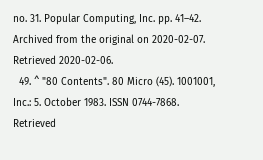no. 31. Popular Computing, Inc. pp. 41–42. Archived from the original on 2020-02-07. Retrieved 2020-02-06.
  49. ^ "80 Contents". 80 Micro (45). 1001001, Inc.: 5. October 1983. ISSN 0744-7868. Retrieved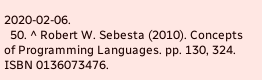2020-02-06.
  50. ^ Robert W. Sebesta (2010). Concepts of Programming Languages. pp. 130, 324. ISBN 0136073476.